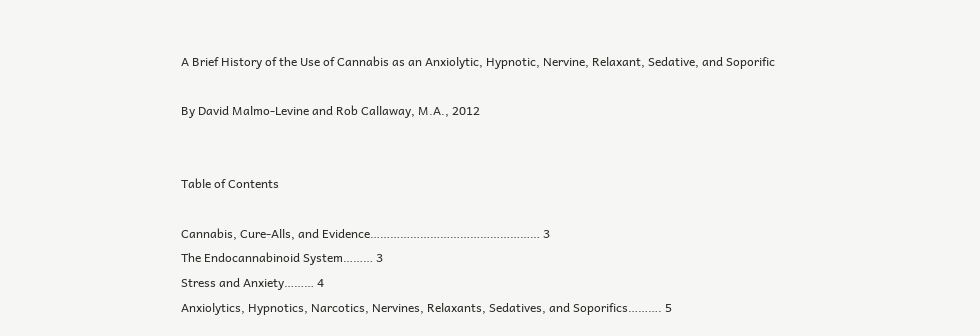A Brief History of the Use of Cannabis as an Anxiolytic, Hypnotic, Nervine, Relaxant, Sedative, and Soporific

By David Malmo-Levine and Rob Callaway, M.A., 2012


Table of Contents

Cannabis, Cure-Alls, and Evidence…………………………………………… 3
The Endocannabinoid System……… 3
Stress and Anxiety……… 4
Anxiolytics, Hypnotics, Narcotics, Nervines, Relaxants, Sedatives, and Soporifics………. 5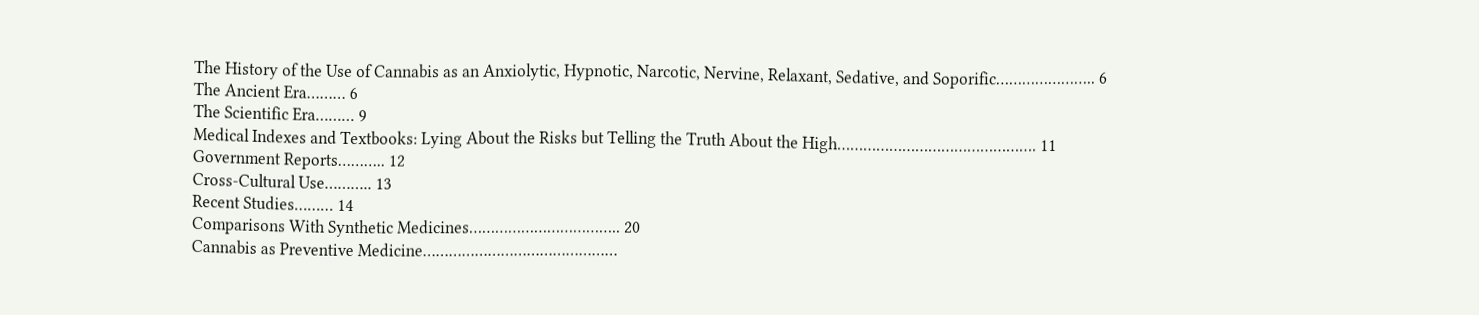The History of the Use of Cannabis as an Anxiolytic, Hypnotic, Narcotic, Nervine, Relaxant, Sedative, and Soporific………………….. 6
The Ancient Era……… 6
The Scientific Era……… 9
Medical Indexes and Textbooks: Lying About the Risks but Telling the Truth About the High………………………………………. 11
Government Reports……….. 12
Cross-Cultural Use……….. 13
Recent Studies……… 14
Comparisons With Synthetic Medicines…………………………….. 20
Cannabis as Preventive Medicine………………………………………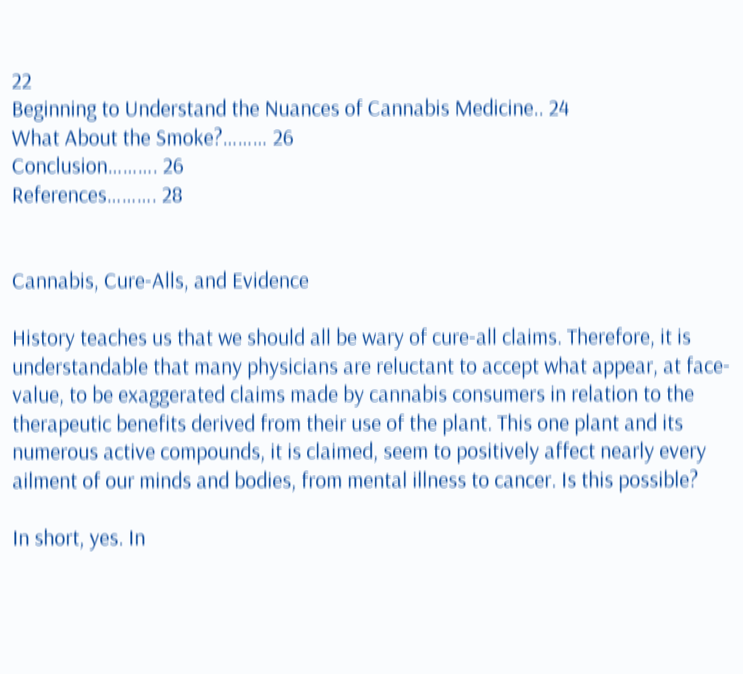22
Beginning to Understand the Nuances of Cannabis Medicine.. 24
What About the Smoke?……… 26
Conclusion………. 26
References………. 28


Cannabis, Cure-Alls, and Evidence

History teaches us that we should all be wary of cure-all claims. Therefore, it is understandable that many physicians are reluctant to accept what appear, at face-value, to be exaggerated claims made by cannabis consumers in relation to the therapeutic benefits derived from their use of the plant. This one plant and its numerous active compounds, it is claimed, seem to positively affect nearly every ailment of our minds and bodies, from mental illness to cancer. Is this possible?

In short, yes. In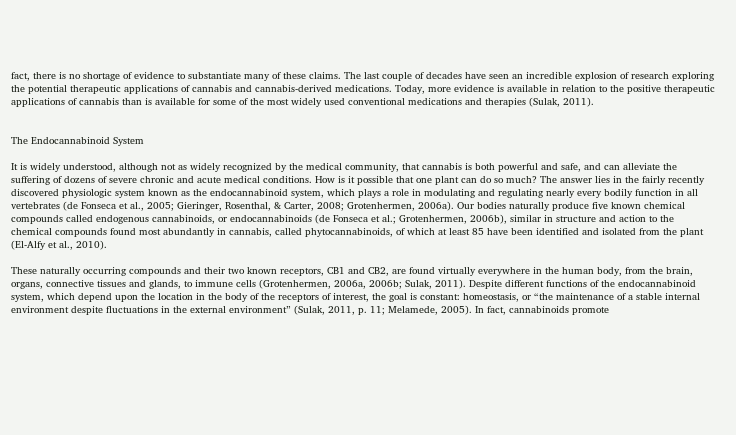fact, there is no shortage of evidence to substantiate many of these claims. The last couple of decades have seen an incredible explosion of research exploring the potential therapeutic applications of cannabis and cannabis-derived medications. Today, more evidence is available in relation to the positive therapeutic applications of cannabis than is available for some of the most widely used conventional medications and therapies (Sulak, 2011).


The Endocannabinoid System

It is widely understood, although not as widely recognized by the medical community, that cannabis is both powerful and safe, and can alleviate the suffering of dozens of severe chronic and acute medical conditions. How is it possible that one plant can do so much? The answer lies in the fairly recently discovered physiologic system known as the endocannabinoid system, which plays a role in modulating and regulating nearly every bodily function in all vertebrates (de Fonseca et al., 2005; Gieringer, Rosenthal, & Carter, 2008; Grotenhermen, 2006a). Our bodies naturally produce five known chemical compounds called endogenous cannabinoids, or endocannabinoids (de Fonseca et al.; Grotenhermen, 2006b), similar in structure and action to the chemical compounds found most abundantly in cannabis, called phytocannabinoids, of which at least 85 have been identified and isolated from the plant (El-Alfy et al., 2010).

These naturally occurring compounds and their two known receptors, CB1 and CB2, are found virtually everywhere in the human body, from the brain, organs, connective tissues and glands, to immune cells (Grotenhermen, 2006a, 2006b; Sulak, 2011). Despite different functions of the endocannabinoid system, which depend upon the location in the body of the receptors of interest, the goal is constant: homeostasis, or “the maintenance of a stable internal environment despite fluctuations in the external environment” (Sulak, 2011, p. 11; Melamede, 2005). In fact, cannabinoids promote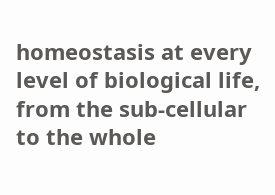homeostasis at every level of biological life, from the sub-cellular to the whole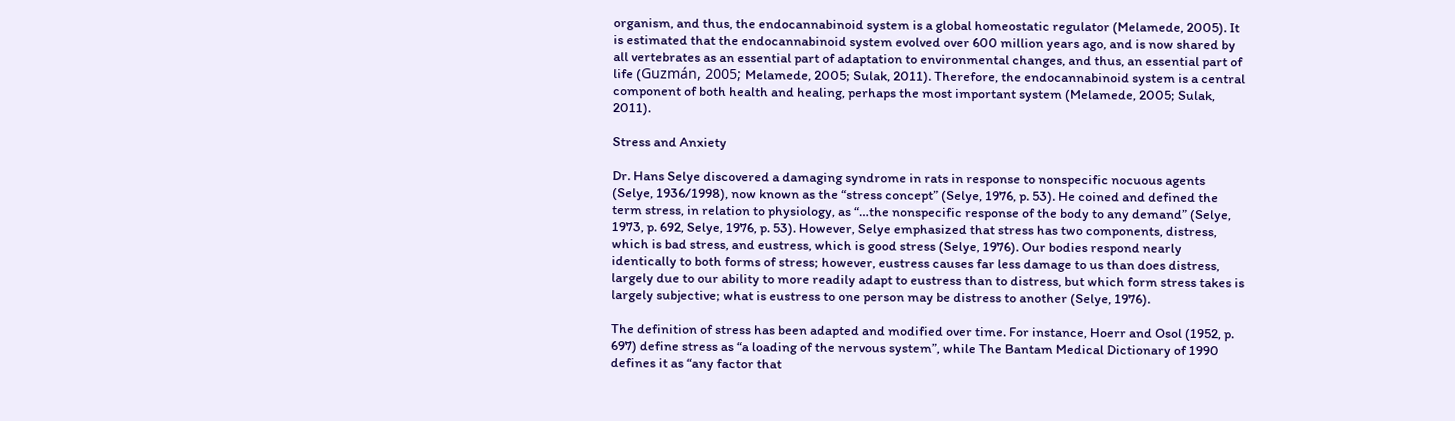organism, and thus, the endocannabinoid system is a global homeostatic regulator (Melamede, 2005). It is estimated that the endocannabinoid system evolved over 600 million years ago, and is now shared by all vertebrates as an essential part of adaptation to environmental changes, and thus, an essential part of life (Guzmán, 2005; Melamede, 2005; Sulak, 2011). Therefore, the endocannabinoid system is a central component of both health and healing, perhaps the most important system (Melamede, 2005; Sulak, 2011).

Stress and Anxiety

Dr. Hans Selye discovered a damaging syndrome in rats in response to nonspecific nocuous agents (Selye, 1936/1998), now known as the “stress concept” (Selye, 1976, p. 53). He coined and defined the term stress, in relation to physiology, as “…the nonspecific response of the body to any demand” (Selye, 1973, p. 692, Selye, 1976, p. 53). However, Selye emphasized that stress has two components, distress, which is bad stress, and eustress, which is good stress (Selye, 1976). Our bodies respond nearly identically to both forms of stress; however, eustress causes far less damage to us than does distress, largely due to our ability to more readily adapt to eustress than to distress, but which form stress takes is largely subjective; what is eustress to one person may be distress to another (Selye, 1976).

The definition of stress has been adapted and modified over time. For instance, Hoerr and Osol (1952, p. 697) define stress as “a loading of the nervous system”, while The Bantam Medical Dictionary of 1990 defines it as “any factor that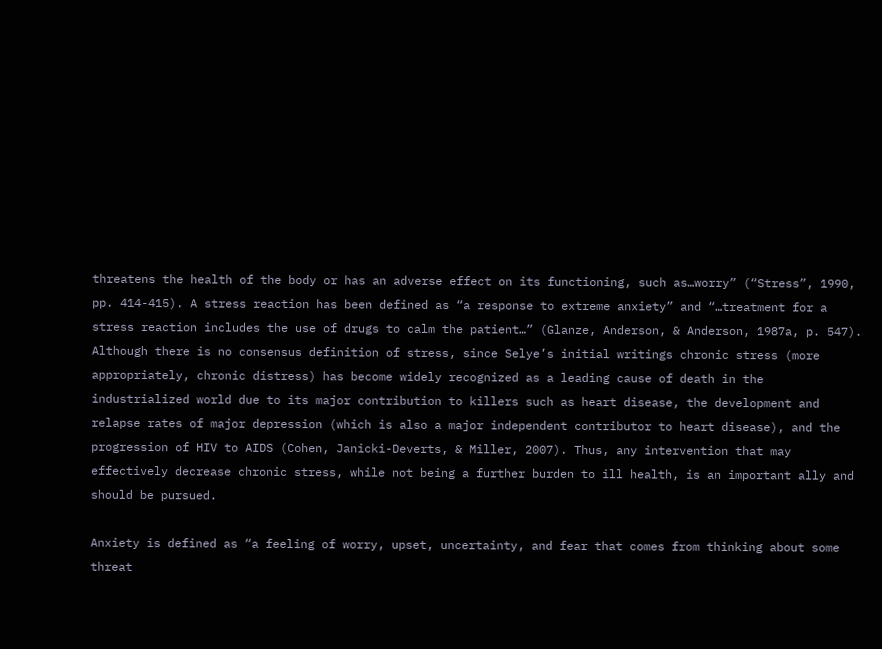threatens the health of the body or has an adverse effect on its functioning, such as…worry” (“Stress”, 1990, pp. 414-415). A stress reaction has been defined as “a response to extreme anxiety” and “…treatment for a stress reaction includes the use of drugs to calm the patient…” (Glanze, Anderson, & Anderson, 1987a, p. 547). Although there is no consensus definition of stress, since Selye’s initial writings chronic stress (more appropriately, chronic distress) has become widely recognized as a leading cause of death in the industrialized world due to its major contribution to killers such as heart disease, the development and relapse rates of major depression (which is also a major independent contributor to heart disease), and the progression of HIV to AIDS (Cohen, Janicki-Deverts, & Miller, 2007). Thus, any intervention that may effectively decrease chronic stress, while not being a further burden to ill health, is an important ally and should be pursued.

Anxiety is defined as “a feeling of worry, upset, uncertainty, and fear that comes from thinking about some threat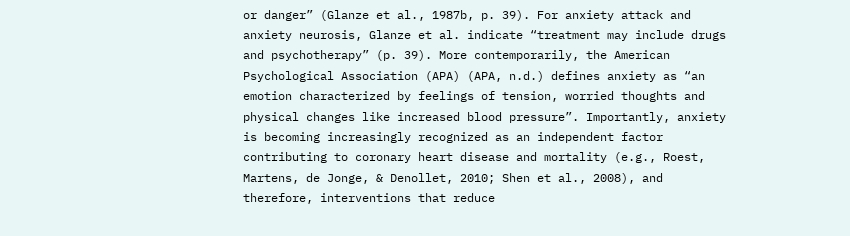or danger” (Glanze et al., 1987b, p. 39). For anxiety attack and anxiety neurosis, Glanze et al. indicate “treatment may include drugs and psychotherapy” (p. 39). More contemporarily, the American Psychological Association (APA) (APA, n.d.) defines anxiety as “an emotion characterized by feelings of tension, worried thoughts and physical changes like increased blood pressure”. Importantly, anxiety is becoming increasingly recognized as an independent factor contributing to coronary heart disease and mortality (e.g., Roest, Martens, de Jonge, & Denollet, 2010; Shen et al., 2008), and therefore, interventions that reduce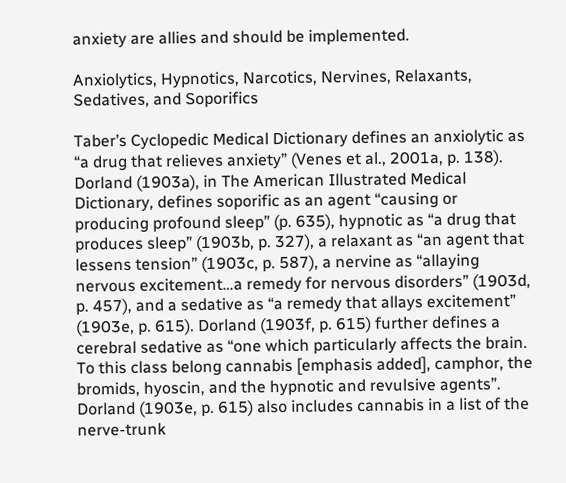anxiety are allies and should be implemented.

Anxiolytics, Hypnotics, Narcotics, Nervines, Relaxants, Sedatives, and Soporifics

Taber’s Cyclopedic Medical Dictionary defines an anxiolytic as “a drug that relieves anxiety” (Venes et al., 2001a, p. 138). Dorland (1903a), in The American Illustrated Medical Dictionary, defines soporific as an agent “causing or producing profound sleep” (p. 635), hypnotic as “a drug that produces sleep” (1903b, p. 327), a relaxant as “an agent that lessens tension” (1903c, p. 587), a nervine as “allaying nervous excitement…a remedy for nervous disorders” (1903d, p. 457), and a sedative as “a remedy that allays excitement” (1903e, p. 615). Dorland (1903f, p. 615) further defines a cerebral sedative as “one which particularly affects the brain. To this class belong cannabis [emphasis added], camphor, the bromids, hyoscin, and the hypnotic and revulsive agents”. Dorland (1903e, p. 615) also includes cannabis in a list of the nerve-trunk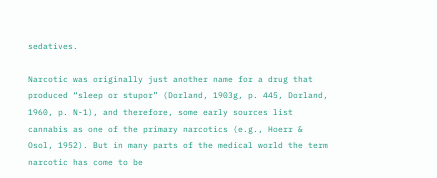sedatives.

Narcotic was originally just another name for a drug that produced “sleep or stupor” (Dorland, 1903g, p. 445, Dorland, 1960, p. N-1), and therefore, some early sources list cannabis as one of the primary narcotics (e.g., Hoerr & Osol, 1952). But in many parts of the medical world the term narcotic has come to be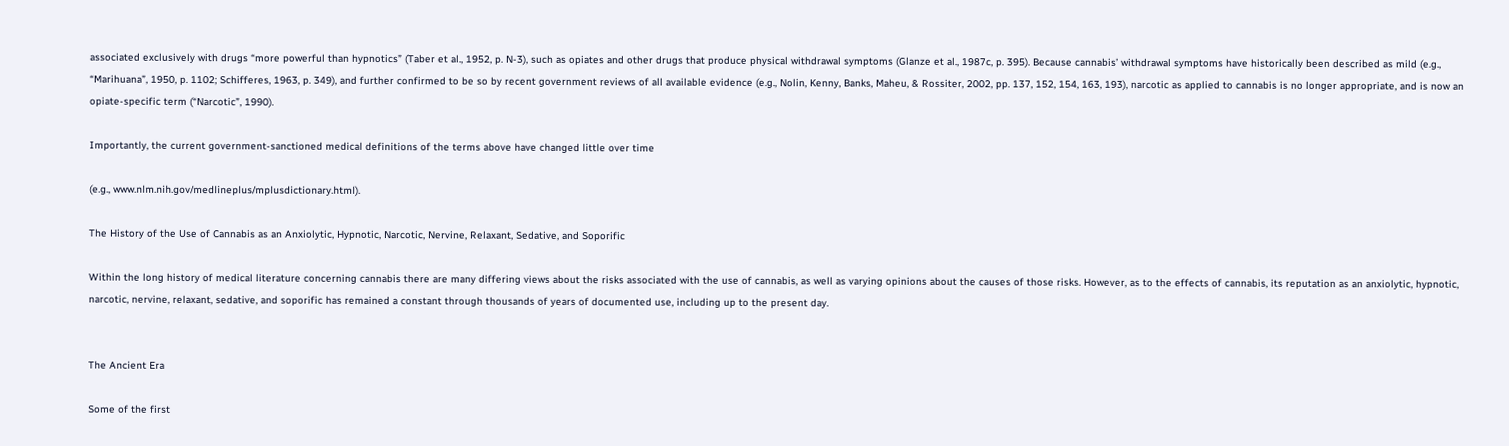associated exclusively with drugs “more powerful than hypnotics” (Taber et al., 1952, p. N-3), such as opiates and other drugs that produce physical withdrawal symptoms (Glanze et al., 1987c, p. 395). Because cannabis’ withdrawal symptoms have historically been described as mild (e.g., “Marihuana”, 1950, p. 1102; Schifferes, 1963, p. 349), and further confirmed to be so by recent government reviews of all available evidence (e.g., Nolin, Kenny, Banks, Maheu, & Rossiter, 2002, pp. 137, 152, 154, 163, 193), narcotic as applied to cannabis is no longer appropriate, and is now an opiate-specific term (“Narcotic”, 1990).

Importantly, the current government-sanctioned medical definitions of the terms above have changed little over time

(e.g., www.nlm.nih.gov/medlineplus/mplusdictionary.html).

The History of the Use of Cannabis as an Anxiolytic, Hypnotic, Narcotic, Nervine, Relaxant, Sedative, and Soporific

Within the long history of medical literature concerning cannabis there are many differing views about the risks associated with the use of cannabis, as well as varying opinions about the causes of those risks. However, as to the effects of cannabis, its reputation as an anxiolytic, hypnotic, narcotic, nervine, relaxant, sedative, and soporific has remained a constant through thousands of years of documented use, including up to the present day.


The Ancient Era

Some of the first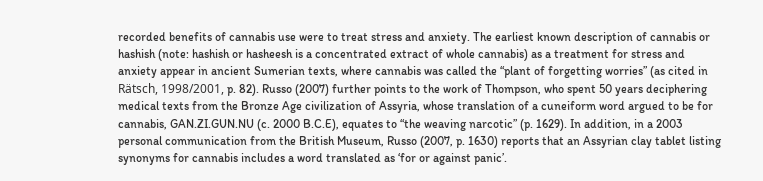recorded benefits of cannabis use were to treat stress and anxiety. The earliest known description of cannabis or hashish (note: hashish or hasheesh is a concentrated extract of whole cannabis) as a treatment for stress and anxiety appear in ancient Sumerian texts, where cannabis was called the “plant of forgetting worries” (as cited in Rätsch, 1998/2001, p. 82). Russo (2007) further points to the work of Thompson, who spent 50 years deciphering medical texts from the Bronze Age civilization of Assyria, whose translation of a cuneiform word argued to be for cannabis, GAN.ZI.GUN.NU (c. 2000 B.C.E), equates to “the weaving narcotic” (p. 1629). In addition, in a 2003 personal communication from the British Museum, Russo (2007, p. 1630) reports that an Assyrian clay tablet listing synonyms for cannabis includes a word translated as ‘for or against panic’.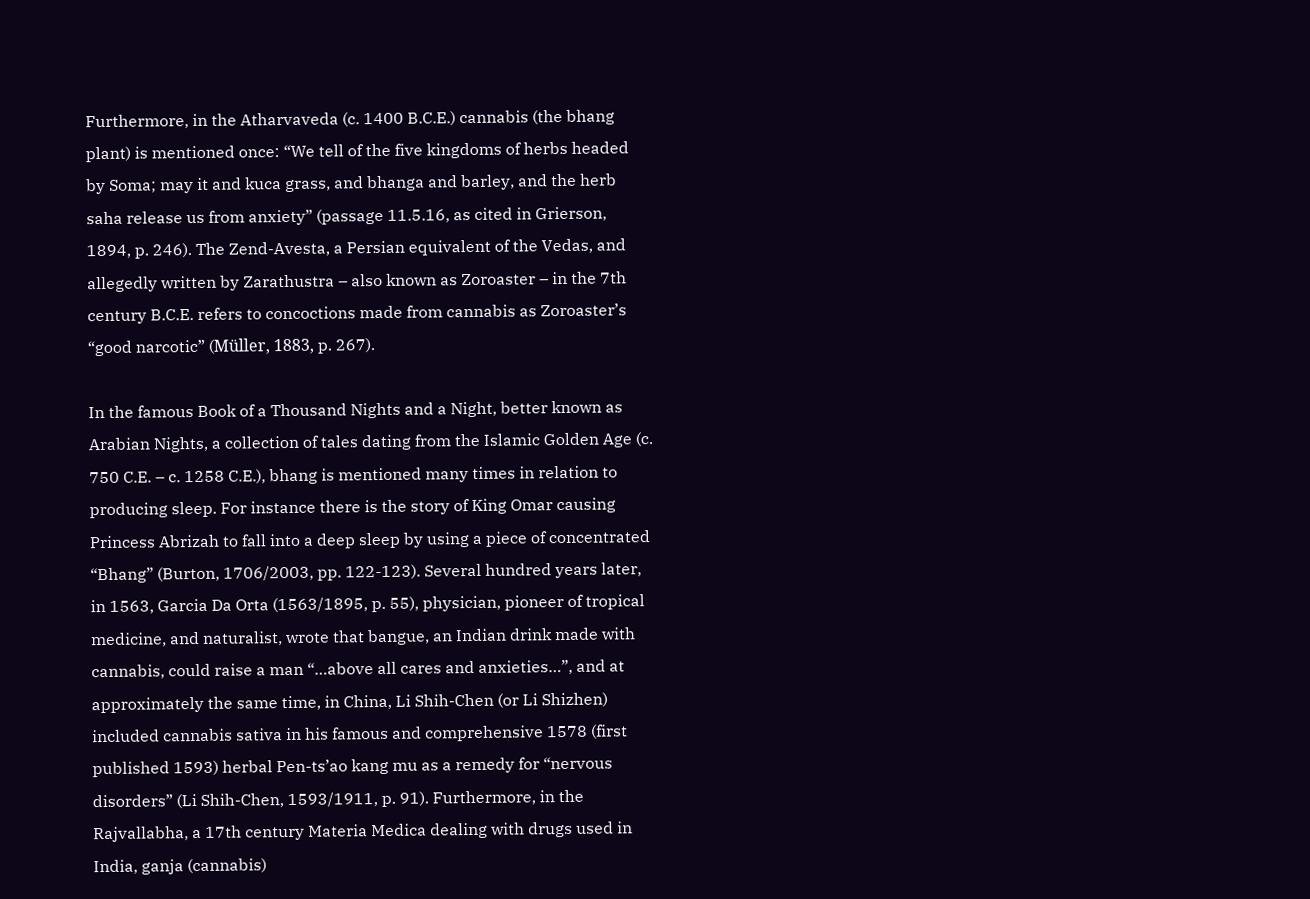Furthermore, in the Atharvaveda (c. 1400 B.C.E.) cannabis (the bhang plant) is mentioned once: “We tell of the five kingdoms of herbs headed by Soma; may it and kuca grass, and bhanga and barley, and the herb saha release us from anxiety” (passage 11.5.16, as cited in Grierson, 1894, p. 246). The Zend-Avesta, a Persian equivalent of the Vedas, and allegedly written by Zarathustra – also known as Zoroaster – in the 7th century B.C.E. refers to concoctions made from cannabis as Zoroaster’s “good narcotic” (Müller, 1883, p. 267).

In the famous Book of a Thousand Nights and a Night, better known as Arabian Nights, a collection of tales dating from the Islamic Golden Age (c. 750 C.E. – c. 1258 C.E.), bhang is mentioned many times in relation to producing sleep. For instance there is the story of King Omar causing Princess Abrizah to fall into a deep sleep by using a piece of concentrated “Bhang” (Burton, 1706/2003, pp. 122-123). Several hundred years later, in 1563, Garcia Da Orta (1563/1895, p. 55), physician, pioneer of tropical medicine, and naturalist, wrote that bangue, an Indian drink made with cannabis, could raise a man “…above all cares and anxieties…”, and at approximately the same time, in China, Li Shih-Chen (or Li Shizhen) included cannabis sativa in his famous and comprehensive 1578 (first published 1593) herbal Pen-ts’ao kang mu as a remedy for “nervous disorders” (Li Shih-Chen, 1593/1911, p. 91). Furthermore, in the Rajvallabha, a 17th century Materia Medica dealing with drugs used in India, ganja (cannabis)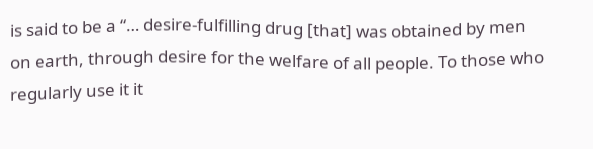is said to be a “… desire-fulfilling drug [that] was obtained by men on earth, through desire for the welfare of all people. To those who regularly use it it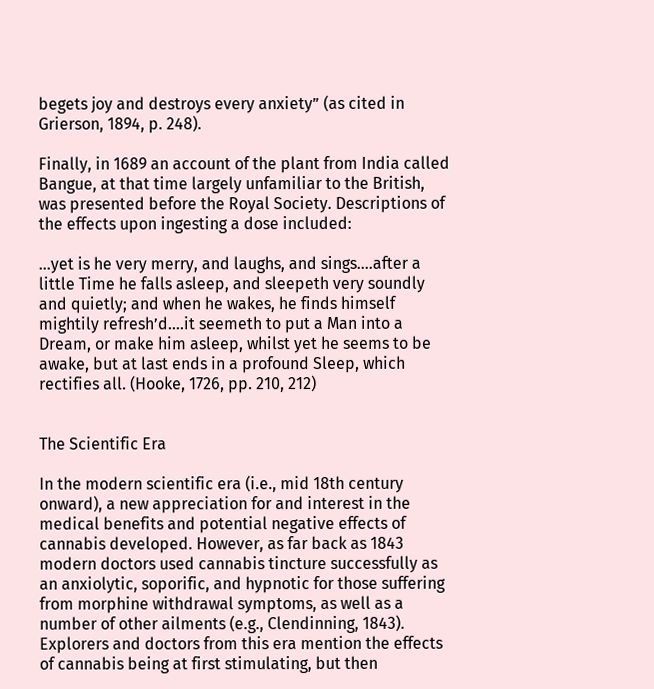begets joy and destroys every anxiety” (as cited in Grierson, 1894, p. 248).

Finally, in 1689 an account of the plant from India called Bangue, at that time largely unfamiliar to the British, was presented before the Royal Society. Descriptions of the effects upon ingesting a dose included:

…yet is he very merry, and laughs, and sings….after a little Time he falls asleep, and sleepeth very soundly and quietly; and when he wakes, he finds himself mightily refresh’d….it seemeth to put a Man into a Dream, or make him asleep, whilst yet he seems to be awake, but at last ends in a profound Sleep, which rectifies all. (Hooke, 1726, pp. 210, 212)


The Scientific Era

In the modern scientific era (i.e., mid 18th century onward), a new appreciation for and interest in the medical benefits and potential negative effects of cannabis developed. However, as far back as 1843 modern doctors used cannabis tincture successfully as an anxiolytic, soporific, and hypnotic for those suffering from morphine withdrawal symptoms, as well as a number of other ailments (e.g., Clendinning, 1843). Explorers and doctors from this era mention the effects of cannabis being at first stimulating, but then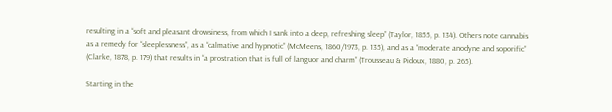resulting in a “soft and pleasant drowsiness, from which I sank into a deep, refreshing sleep” (Taylor, 1855, p. 134). Others note cannabis as a remedy for “sleeplessness”, as a “calmative and hypnotic” (McMeens, 1860/1973, p. 135), and as a “moderate anodyne and soporific” (Clarke, 1878, p. 179) that results in “a prostration that is full of languor and charm” (Trousseau & Pidoux, 1880, p. 265).

Starting in the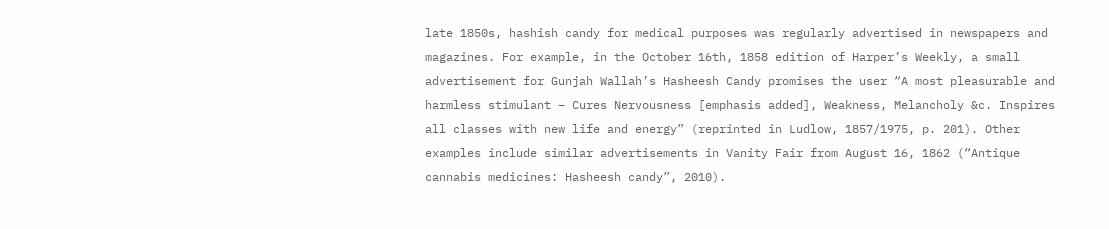late 1850s, hashish candy for medical purposes was regularly advertised in newspapers and magazines. For example, in the October 16th, 1858 edition of Harper’s Weekly, a small advertisement for Gunjah Wallah’s Hasheesh Candy promises the user “A most pleasurable and harmless stimulant – Cures Nervousness [emphasis added], Weakness, Melancholy &c. Inspires all classes with new life and energy” (reprinted in Ludlow, 1857/1975, p. 201). Other examples include similar advertisements in Vanity Fair from August 16, 1862 (“Antique cannabis medicines: Hasheesh candy”, 2010).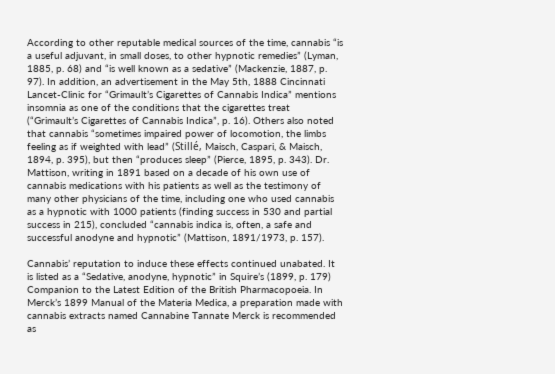According to other reputable medical sources of the time, cannabis “is a useful adjuvant, in small doses, to other hypnotic remedies” (Lyman, 1885, p. 68) and “is well known as a sedative” (Mackenzie, 1887, p. 97). In addition, an advertisement in the May 5th, 1888 Cincinnati Lancet-Clinic for “Grimault’s Cigarettes of Cannabis Indica” mentions insomnia as one of the conditions that the cigarettes treat (“Grimault’s Cigarettes of Cannabis Indica”, p. 16). Others also noted that cannabis “sometimes impaired power of locomotion, the limbs feeling as if weighted with lead” (Stillé, Maisch, Caspari, & Maisch, 1894, p. 395), but then “produces sleep” (Pierce, 1895, p. 343). Dr. Mattison, writing in 1891 based on a decade of his own use of cannabis medications with his patients as well as the testimony of many other physicians of the time, including one who used cannabis as a hypnotic with 1000 patients (finding success in 530 and partial success in 215), concluded “cannabis indica is, often, a safe and successful anodyne and hypnotic” (Mattison, 1891/1973, p. 157).

Cannabis’ reputation to induce these effects continued unabated. It is listed as a “Sedative, anodyne, hypnotic” in Squire’s (1899, p. 179) Companion to the Latest Edition of the British Pharmacopoeia. In Merck’s 1899 Manual of the Materia Medica, a preparation made with cannabis extracts named Cannabine Tannate Merck is recommended as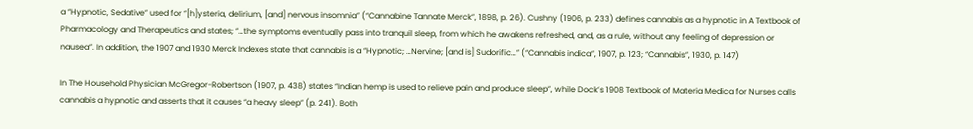a “Hypnotic, Sedative” used for “[h]ysteria, delirium, [and] nervous insomnia” (“Cannabine Tannate Merck”, 1898, p. 26). Cushny (1906, p. 233) defines cannabis as a hypnotic in A Textbook of Pharmacology and Therapeutics and states; “…the symptoms eventually pass into tranquil sleep, from which he awakens refreshed, and, as a rule, without any feeling of depression or nausea”. In addition, the 1907 and 1930 Merck Indexes state that cannabis is a “Hypnotic; …Nervine; [and is] Sudorific…” (“Cannabis indica”, 1907, p. 123; “Cannabis”, 1930, p. 147)

In The Household Physician McGregor-Robertson (1907, p. 438) states “Indian hemp is used to relieve pain and produce sleep”, while Dock’s 1908 Textbook of Materia Medica for Nurses calls cannabis a hypnotic and asserts that it causes “a heavy sleep” (p. 241). Both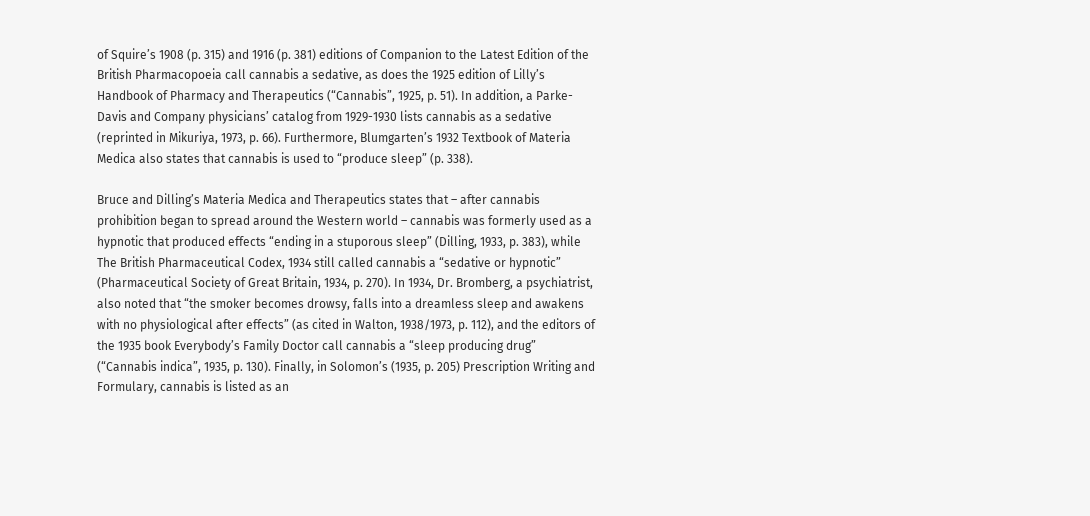of Squire’s 1908 (p. 315) and 1916 (p. 381) editions of Companion to the Latest Edition of the British Pharmacopoeia call cannabis a sedative, as does the 1925 edition of Lilly’s Handbook of Pharmacy and Therapeutics (“Cannabis”, 1925, p. 51). In addition, a Parke-Davis and Company physicians’ catalog from 1929-1930 lists cannabis as a sedative (reprinted in Mikuriya, 1973, p. 66). Furthermore, Blumgarten’s 1932 Textbook of Materia Medica also states that cannabis is used to “produce sleep” (p. 338).

Bruce and Dilling’s Materia Medica and Therapeutics states that – after cannabis prohibition began to spread around the Western world – cannabis was formerly used as a hypnotic that produced effects “ending in a stuporous sleep” (Dilling, 1933, p. 383), while The British Pharmaceutical Codex, 1934 still called cannabis a “sedative or hypnotic” (Pharmaceutical Society of Great Britain, 1934, p. 270). In 1934, Dr. Bromberg, a psychiatrist, also noted that “the smoker becomes drowsy, falls into a dreamless sleep and awakens with no physiological after effects” (as cited in Walton, 1938/1973, p. 112), and the editors of the 1935 book Everybody’s Family Doctor call cannabis a “sleep producing drug” (“Cannabis indica”, 1935, p. 130). Finally, in Solomon’s (1935, p. 205) Prescription Writing and Formulary, cannabis is listed as an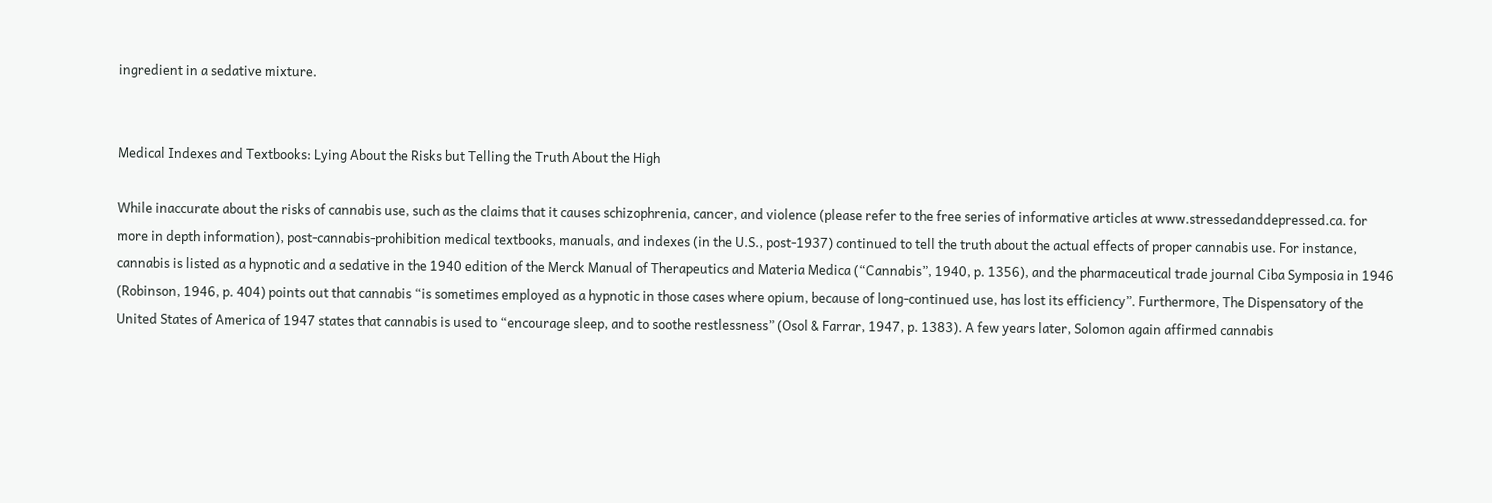ingredient in a sedative mixture.


Medical Indexes and Textbooks: Lying About the Risks but Telling the Truth About the High

While inaccurate about the risks of cannabis use, such as the claims that it causes schizophrenia, cancer, and violence (please refer to the free series of informative articles at www.stressedanddepressed.ca. for more in depth information), post-cannabis-prohibition medical textbooks, manuals, and indexes (in the U.S., post-1937) continued to tell the truth about the actual effects of proper cannabis use. For instance, cannabis is listed as a hypnotic and a sedative in the 1940 edition of the Merck Manual of Therapeutics and Materia Medica (“Cannabis”, 1940, p. 1356), and the pharmaceutical trade journal Ciba Symposia in 1946 (Robinson, 1946, p. 404) points out that cannabis “is sometimes employed as a hypnotic in those cases where opium, because of long-continued use, has lost its efficiency”. Furthermore, The Dispensatory of the United States of America of 1947 states that cannabis is used to “encourage sleep, and to soothe restlessness” (Osol & Farrar, 1947, p. 1383). A few years later, Solomon again affirmed cannabis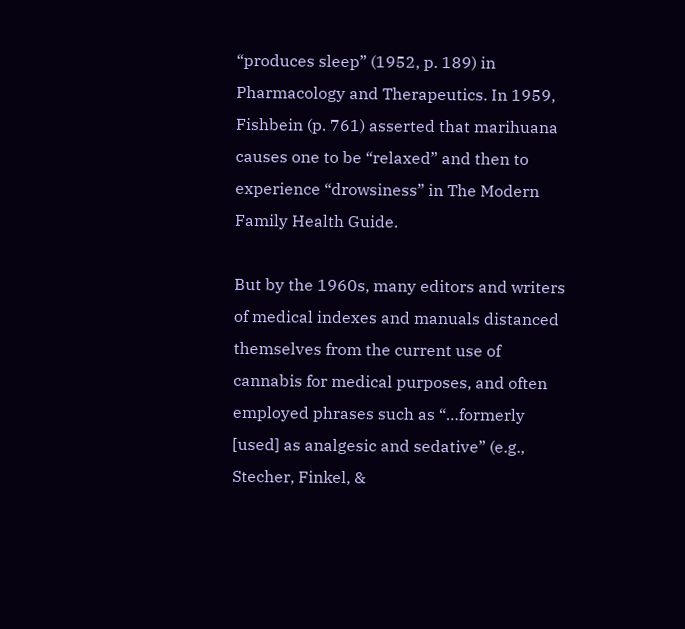“produces sleep” (1952, p. 189) in Pharmacology and Therapeutics. In 1959, Fishbein (p. 761) asserted that marihuana causes one to be “relaxed” and then to experience “drowsiness” in The Modern Family Health Guide.

But by the 1960s, many editors and writers of medical indexes and manuals distanced themselves from the current use of cannabis for medical purposes, and often employed phrases such as “…formerly [used] as analgesic and sedative” (e.g., Stecher, Finkel, &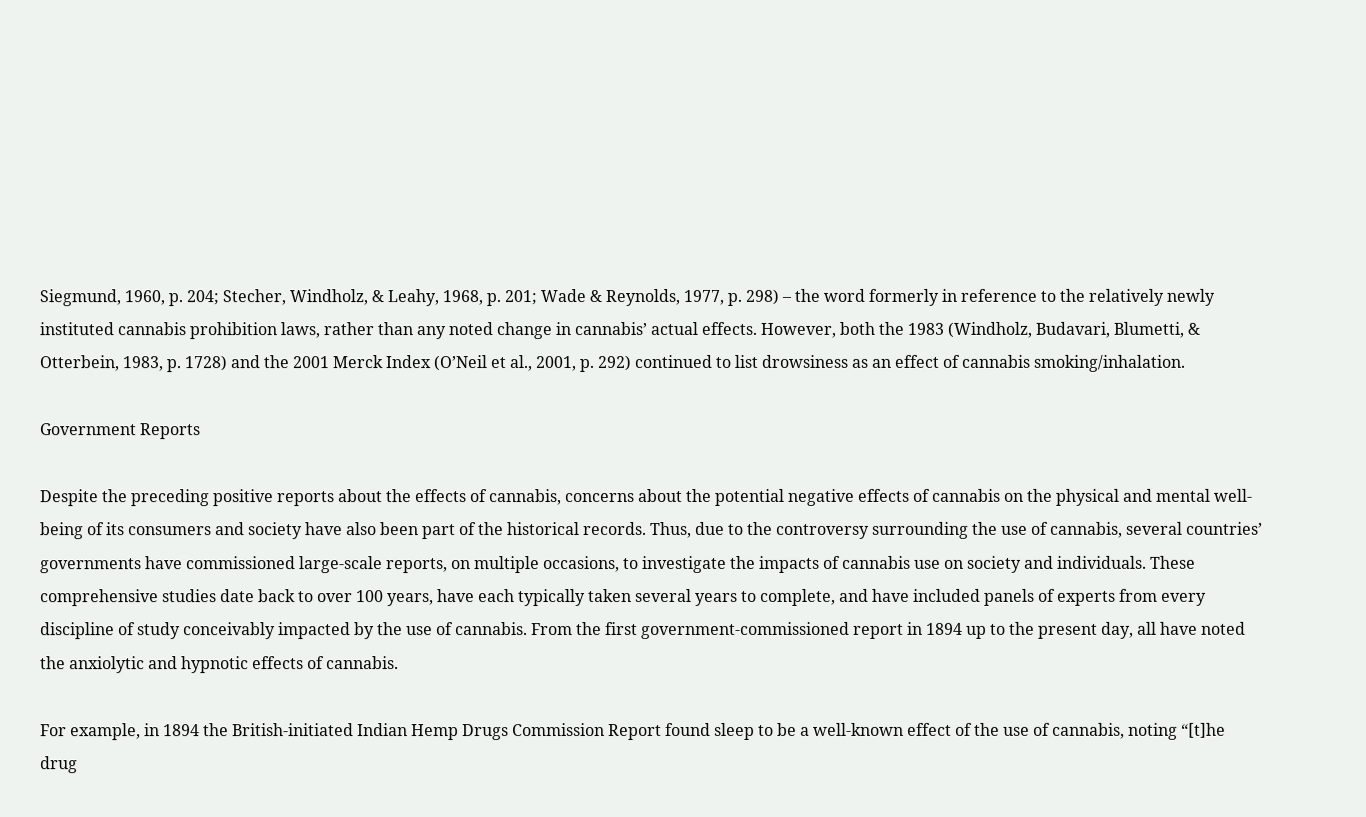Siegmund, 1960, p. 204; Stecher, Windholz, & Leahy, 1968, p. 201; Wade & Reynolds, 1977, p. 298) – the word formerly in reference to the relatively newly instituted cannabis prohibition laws, rather than any noted change in cannabis’ actual effects. However, both the 1983 (Windholz, Budavari, Blumetti, & Otterbein, 1983, p. 1728) and the 2001 Merck Index (O’Neil et al., 2001, p. 292) continued to list drowsiness as an effect of cannabis smoking/inhalation.

Government Reports

Despite the preceding positive reports about the effects of cannabis, concerns about the potential negative effects of cannabis on the physical and mental well-being of its consumers and society have also been part of the historical records. Thus, due to the controversy surrounding the use of cannabis, several countries’ governments have commissioned large-scale reports, on multiple occasions, to investigate the impacts of cannabis use on society and individuals. These comprehensive studies date back to over 100 years, have each typically taken several years to complete, and have included panels of experts from every discipline of study conceivably impacted by the use of cannabis. From the first government-commissioned report in 1894 up to the present day, all have noted the anxiolytic and hypnotic effects of cannabis.

For example, in 1894 the British-initiated Indian Hemp Drugs Commission Report found sleep to be a well-known effect of the use of cannabis, noting “[t]he drug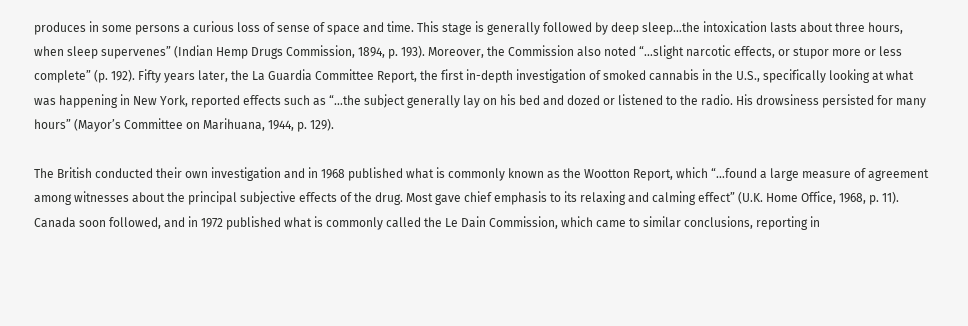produces in some persons a curious loss of sense of space and time. This stage is generally followed by deep sleep…the intoxication lasts about three hours, when sleep supervenes” (Indian Hemp Drugs Commission, 1894, p. 193). Moreover, the Commission also noted “…slight narcotic effects, or stupor more or less complete” (p. 192). Fifty years later, the La Guardia Committee Report, the first in-depth investigation of smoked cannabis in the U.S., specifically looking at what was happening in New York, reported effects such as “…the subject generally lay on his bed and dozed or listened to the radio. His drowsiness persisted for many hours” (Mayor’s Committee on Marihuana, 1944, p. 129).

The British conducted their own investigation and in 1968 published what is commonly known as the Wootton Report, which “…found a large measure of agreement among witnesses about the principal subjective effects of the drug. Most gave chief emphasis to its relaxing and calming effect” (U.K. Home Office, 1968, p. 11). Canada soon followed, and in 1972 published what is commonly called the Le Dain Commission, which came to similar conclusions, reporting in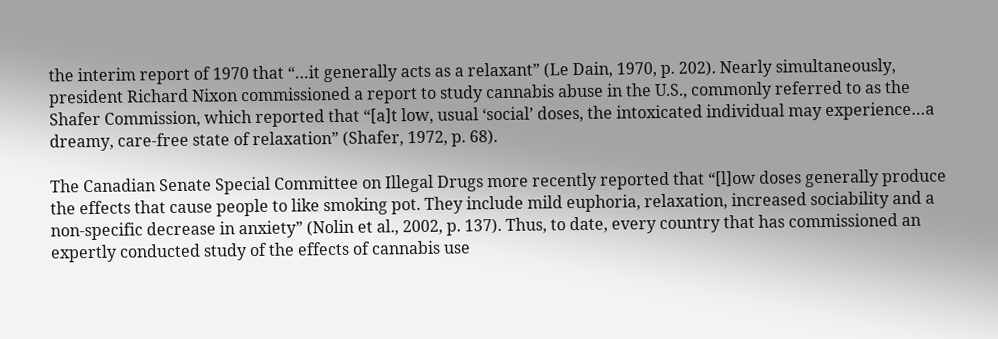the interim report of 1970 that “…it generally acts as a relaxant” (Le Dain, 1970, p. 202). Nearly simultaneously, president Richard Nixon commissioned a report to study cannabis abuse in the U.S., commonly referred to as the Shafer Commission, which reported that “[a]t low, usual ‘social’ doses, the intoxicated individual may experience…a dreamy, care-free state of relaxation” (Shafer, 1972, p. 68).

The Canadian Senate Special Committee on Illegal Drugs more recently reported that “[l]ow doses generally produce the effects that cause people to like smoking pot. They include mild euphoria, relaxation, increased sociability and a non-specific decrease in anxiety” (Nolin et al., 2002, p. 137). Thus, to date, every country that has commissioned an expertly conducted study of the effects of cannabis use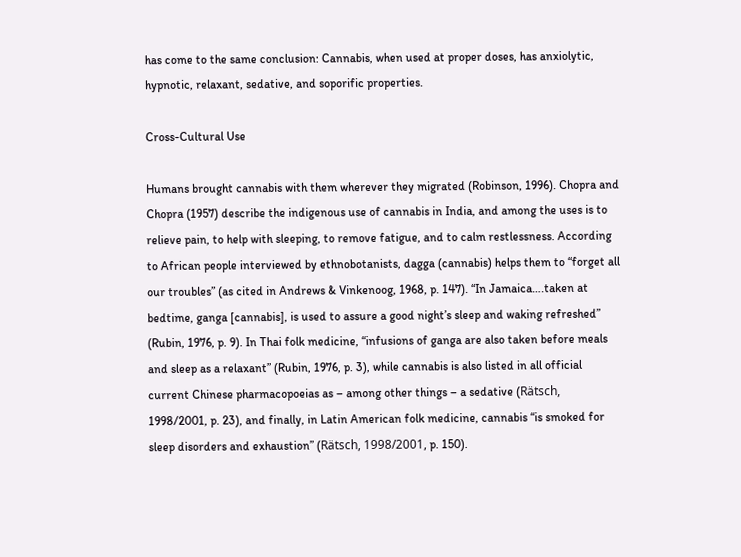has come to the same conclusion: Cannabis, when used at proper doses, has anxiolytic, hypnotic, relaxant, sedative, and soporific properties.

Cross-Cultural Use

Humans brought cannabis with them wherever they migrated (Robinson, 1996). Chopra and Chopra (1957) describe the indigenous use of cannabis in India, and among the uses is to relieve pain, to help with sleeping, to remove fatigue, and to calm restlessness. According to African people interviewed by ethnobotanists, dagga (cannabis) helps them to “forget all our troubles” (as cited in Andrews & Vinkenoog, 1968, p. 147). “In Jamaica….taken at bedtime, ganga [cannabis], is used to assure a good night’s sleep and waking refreshed” (Rubin, 1976, p. 9). In Thai folk medicine, “infusions of ganga are also taken before meals and sleep as a relaxant” (Rubin, 1976, p. 3), while cannabis is also listed in all official current Chinese pharmacopoeias as – among other things – a sedative (Rätsch, 1998/2001, p. 23), and finally, in Latin American folk medicine, cannabis “is smoked for sleep disorders and exhaustion” (Rätsch, 1998/2001, p. 150).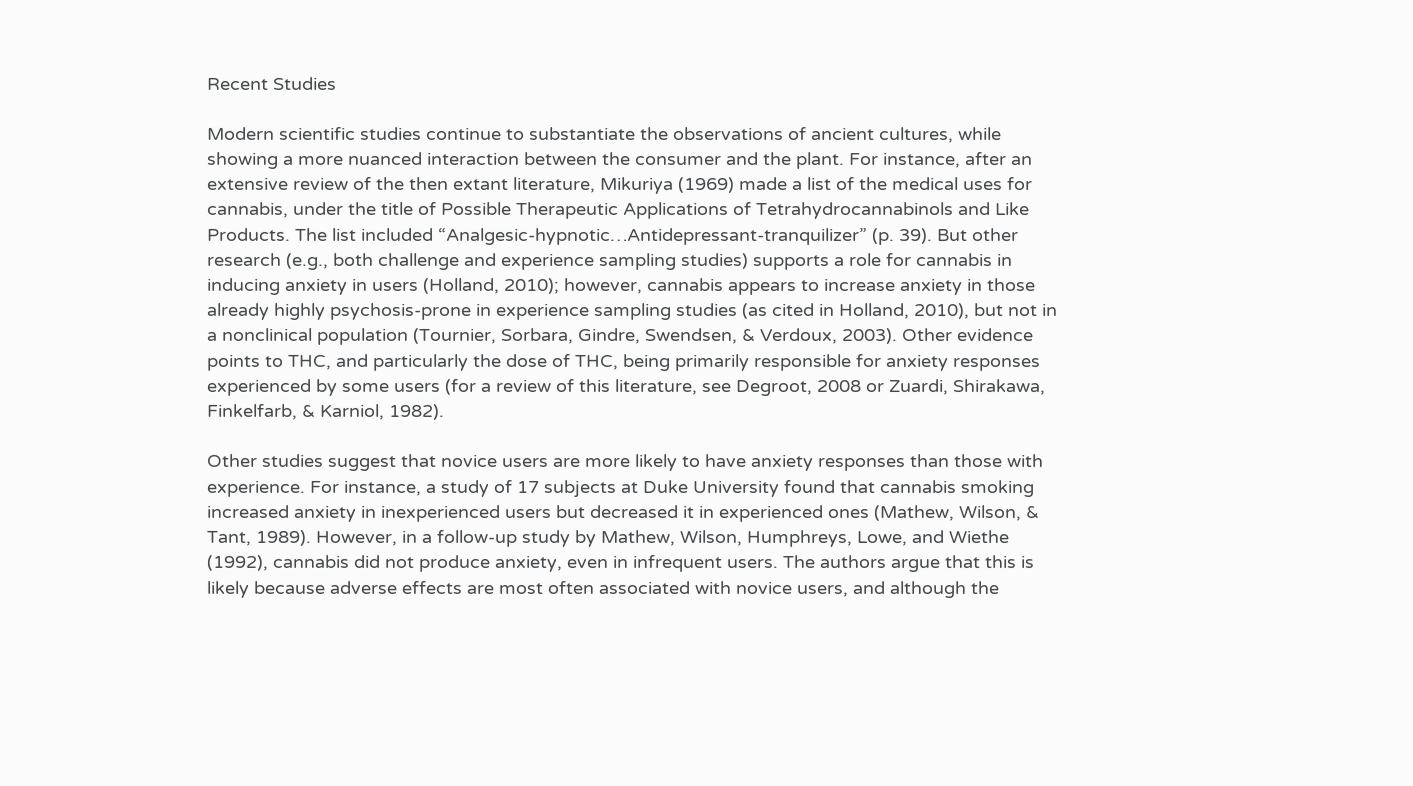Recent Studies

Modern scientific studies continue to substantiate the observations of ancient cultures, while showing a more nuanced interaction between the consumer and the plant. For instance, after an extensive review of the then extant literature, Mikuriya (1969) made a list of the medical uses for cannabis, under the title of Possible Therapeutic Applications of Tetrahydrocannabinols and Like Products. The list included “Analgesic-hypnotic…Antidepressant-tranquilizer” (p. 39). But other research (e.g., both challenge and experience sampling studies) supports a role for cannabis in inducing anxiety in users (Holland, 2010); however, cannabis appears to increase anxiety in those already highly psychosis-prone in experience sampling studies (as cited in Holland, 2010), but not in a nonclinical population (Tournier, Sorbara, Gindre, Swendsen, & Verdoux, 2003). Other evidence points to THC, and particularly the dose of THC, being primarily responsible for anxiety responses experienced by some users (for a review of this literature, see Degroot, 2008 or Zuardi, Shirakawa, Finkelfarb, & Karniol, 1982).

Other studies suggest that novice users are more likely to have anxiety responses than those with experience. For instance, a study of 17 subjects at Duke University found that cannabis smoking increased anxiety in inexperienced users but decreased it in experienced ones (Mathew, Wilson, & Tant, 1989). However, in a follow-up study by Mathew, Wilson, Humphreys, Lowe, and Wiethe (1992), cannabis did not produce anxiety, even in infrequent users. The authors argue that this is likely because adverse effects are most often associated with novice users, and although the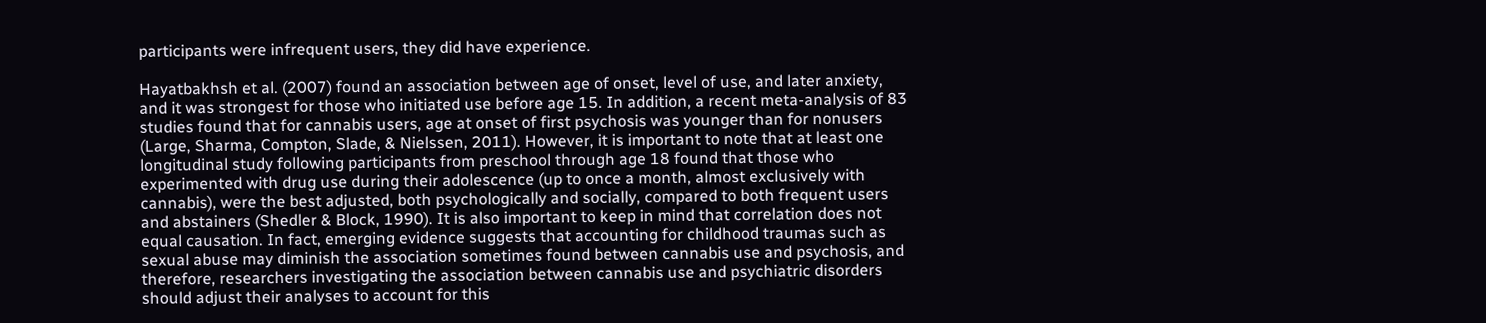participants were infrequent users, they did have experience.

Hayatbakhsh et al. (2007) found an association between age of onset, level of use, and later anxiety, and it was strongest for those who initiated use before age 15. In addition, a recent meta-analysis of 83 studies found that for cannabis users, age at onset of first psychosis was younger than for nonusers (Large, Sharma, Compton, Slade, & Nielssen, 2011). However, it is important to note that at least one longitudinal study following participants from preschool through age 18 found that those who experimented with drug use during their adolescence (up to once a month, almost exclusively with cannabis), were the best adjusted, both psychologically and socially, compared to both frequent users and abstainers (Shedler & Block, 1990). It is also important to keep in mind that correlation does not equal causation. In fact, emerging evidence suggests that accounting for childhood traumas such as sexual abuse may diminish the association sometimes found between cannabis use and psychosis, and therefore, researchers investigating the association between cannabis use and psychiatric disorders should adjust their analyses to account for this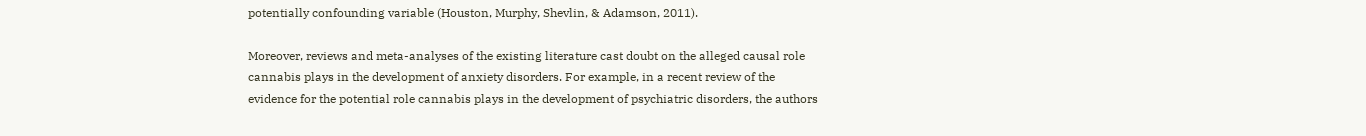potentially confounding variable (Houston, Murphy, Shevlin, & Adamson, 2011).

Moreover, reviews and meta-analyses of the existing literature cast doubt on the alleged causal role cannabis plays in the development of anxiety disorders. For example, in a recent review of the evidence for the potential role cannabis plays in the development of psychiatric disorders, the authors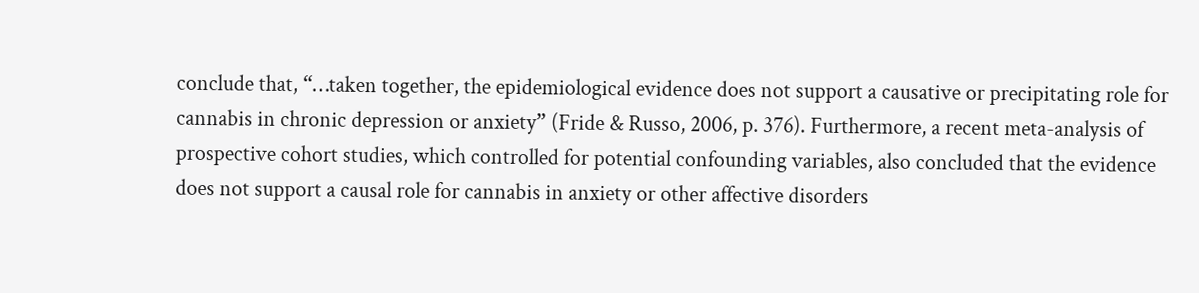conclude that, “…taken together, the epidemiological evidence does not support a causative or precipitating role for cannabis in chronic depression or anxiety” (Fride & Russo, 2006, p. 376). Furthermore, a recent meta-analysis of prospective cohort studies, which controlled for potential confounding variables, also concluded that the evidence does not support a causal role for cannabis in anxiety or other affective disorders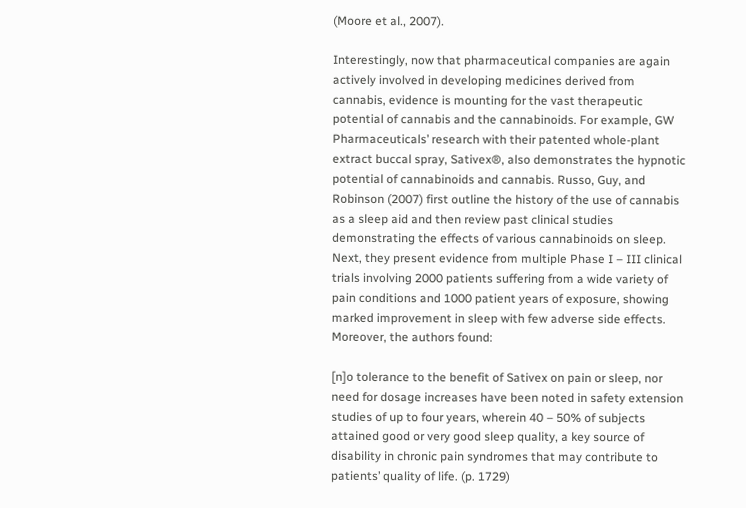(Moore et al., 2007).

Interestingly, now that pharmaceutical companies are again actively involved in developing medicines derived from cannabis, evidence is mounting for the vast therapeutic potential of cannabis and the cannabinoids. For example, GW Pharmaceuticals’ research with their patented whole-plant extract buccal spray, Sativex®, also demonstrates the hypnotic potential of cannabinoids and cannabis. Russo, Guy, and Robinson (2007) first outline the history of the use of cannabis as a sleep aid and then review past clinical studies demonstrating the effects of various cannabinoids on sleep. Next, they present evidence from multiple Phase I – III clinical trials involving 2000 patients suffering from a wide variety of pain conditions and 1000 patient years of exposure, showing marked improvement in sleep with few adverse side effects. Moreover, the authors found:

[n]o tolerance to the benefit of Sativex on pain or sleep, nor need for dosage increases have been noted in safety extension studies of up to four years, wherein 40 – 50% of subjects attained good or very good sleep quality, a key source of disability in chronic pain syndromes that may contribute to patients’ quality of life. (p. 1729)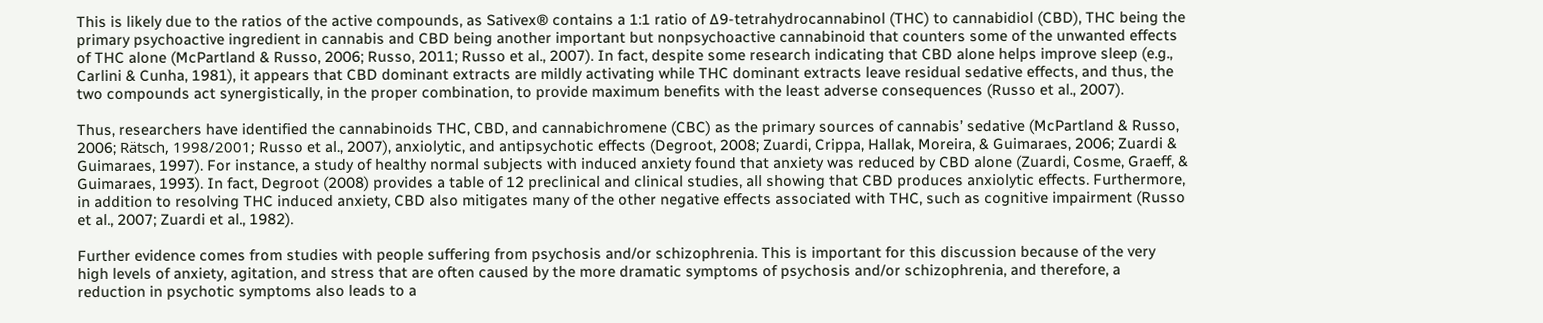This is likely due to the ratios of the active compounds, as Sativex® contains a 1:1 ratio of ∆9-tetrahydrocannabinol (THC) to cannabidiol (CBD), THC being the primary psychoactive ingredient in cannabis and CBD being another important but nonpsychoactive cannabinoid that counters some of the unwanted effects of THC alone (McPartland & Russo, 2006; Russo, 2011; Russo et al., 2007). In fact, despite some research indicating that CBD alone helps improve sleep (e.g., Carlini & Cunha, 1981), it appears that CBD dominant extracts are mildly activating while THC dominant extracts leave residual sedative effects, and thus, the two compounds act synergistically, in the proper combination, to provide maximum benefits with the least adverse consequences (Russo et al., 2007).

Thus, researchers have identified the cannabinoids THC, CBD, and cannabichromene (CBC) as the primary sources of cannabis’ sedative (McPartland & Russo, 2006; Rätsch, 1998/2001; Russo et al., 2007), anxiolytic, and antipsychotic effects (Degroot, 2008; Zuardi, Crippa, Hallak, Moreira, & Guimaraes, 2006; Zuardi & Guimaraes, 1997). For instance, a study of healthy normal subjects with induced anxiety found that anxiety was reduced by CBD alone (Zuardi, Cosme, Graeff, & Guimaraes, 1993). In fact, Degroot (2008) provides a table of 12 preclinical and clinical studies, all showing that CBD produces anxiolytic effects. Furthermore, in addition to resolving THC induced anxiety, CBD also mitigates many of the other negative effects associated with THC, such as cognitive impairment (Russo et al., 2007; Zuardi et al., 1982).

Further evidence comes from studies with people suffering from psychosis and/or schizophrenia. This is important for this discussion because of the very high levels of anxiety, agitation, and stress that are often caused by the more dramatic symptoms of psychosis and/or schizophrenia, and therefore, a reduction in psychotic symptoms also leads to a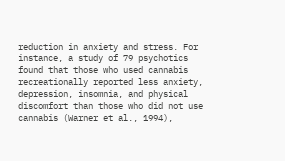reduction in anxiety and stress. For instance, a study of 79 psychotics found that those who used cannabis recreationally reported less anxiety, depression, insomnia, and physical discomfort than those who did not use cannabis (Warner et al., 1994),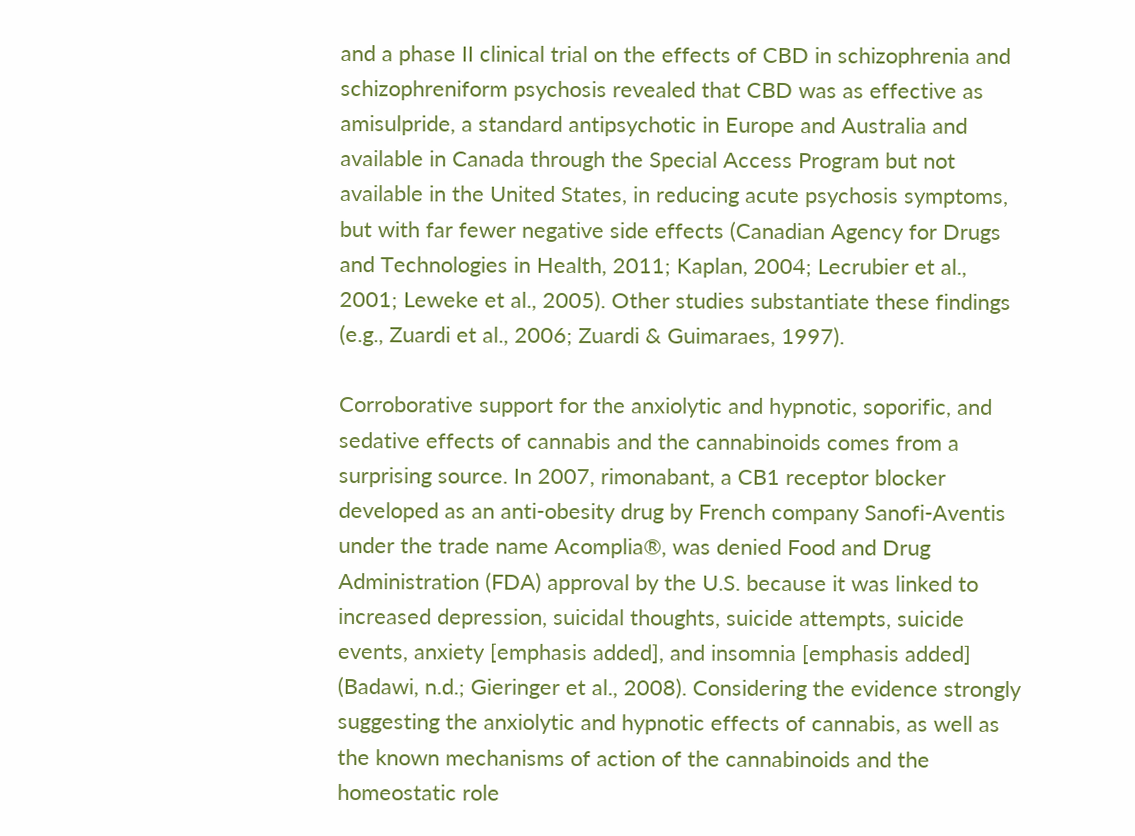and a phase II clinical trial on the effects of CBD in schizophrenia and schizophreniform psychosis revealed that CBD was as effective as amisulpride, a standard antipsychotic in Europe and Australia and available in Canada through the Special Access Program but not available in the United States, in reducing acute psychosis symptoms, but with far fewer negative side effects (Canadian Agency for Drugs and Technologies in Health, 2011; Kaplan, 2004; Lecrubier et al., 2001; Leweke et al., 2005). Other studies substantiate these findings (e.g., Zuardi et al., 2006; Zuardi & Guimaraes, 1997).

Corroborative support for the anxiolytic and hypnotic, soporific, and sedative effects of cannabis and the cannabinoids comes from a surprising source. In 2007, rimonabant, a CB1 receptor blocker developed as an anti-obesity drug by French company Sanofi-Aventis under the trade name Acomplia®, was denied Food and Drug Administration (FDA) approval by the U.S. because it was linked to increased depression, suicidal thoughts, suicide attempts, suicide events, anxiety [emphasis added], and insomnia [emphasis added] (Badawi, n.d.; Gieringer et al., 2008). Considering the evidence strongly suggesting the anxiolytic and hypnotic effects of cannabis, as well as the known mechanisms of action of the cannabinoids and the homeostatic role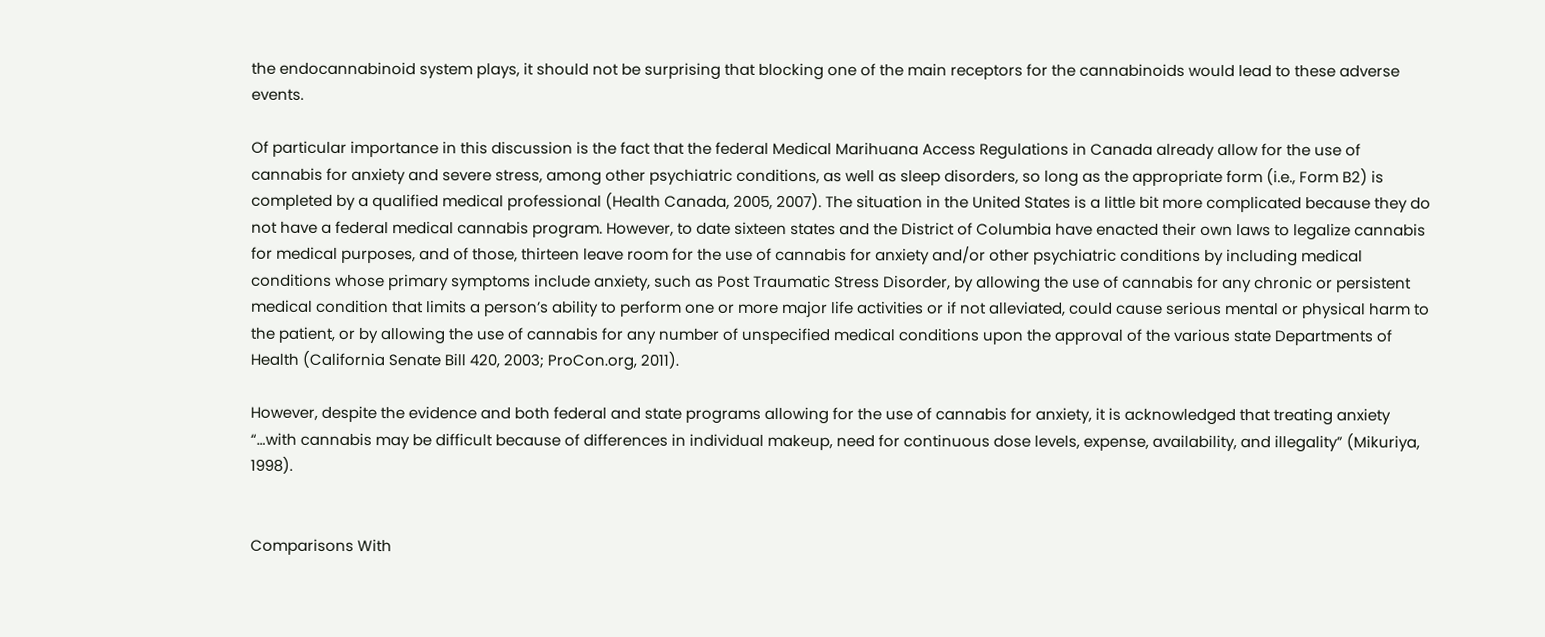the endocannabinoid system plays, it should not be surprising that blocking one of the main receptors for the cannabinoids would lead to these adverse events.

Of particular importance in this discussion is the fact that the federal Medical Marihuana Access Regulations in Canada already allow for the use of cannabis for anxiety and severe stress, among other psychiatric conditions, as well as sleep disorders, so long as the appropriate form (i.e., Form B2) is completed by a qualified medical professional (Health Canada, 2005, 2007). The situation in the United States is a little bit more complicated because they do not have a federal medical cannabis program. However, to date sixteen states and the District of Columbia have enacted their own laws to legalize cannabis for medical purposes, and of those, thirteen leave room for the use of cannabis for anxiety and/or other psychiatric conditions by including medical conditions whose primary symptoms include anxiety, such as Post Traumatic Stress Disorder, by allowing the use of cannabis for any chronic or persistent medical condition that limits a person’s ability to perform one or more major life activities or if not alleviated, could cause serious mental or physical harm to the patient, or by allowing the use of cannabis for any number of unspecified medical conditions upon the approval of the various state Departments of Health (California Senate Bill 420, 2003; ProCon.org, 2011).

However, despite the evidence and both federal and state programs allowing for the use of cannabis for anxiety, it is acknowledged that treating anxiety “…with cannabis may be difficult because of differences in individual makeup, need for continuous dose levels, expense, availability, and illegality” (Mikuriya, 1998).


Comparisons With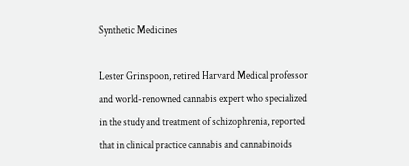Synthetic Medicines

Lester Grinspoon, retired Harvard Medical professor and world-renowned cannabis expert who specialized in the study and treatment of schizophrenia, reported that in clinical practice cannabis and cannabinoids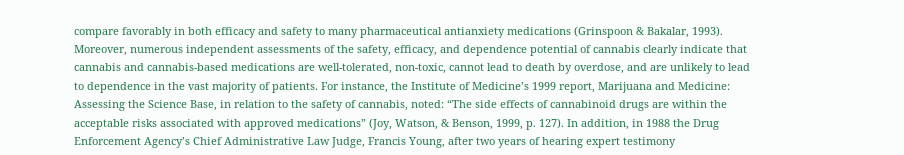compare favorably in both efficacy and safety to many pharmaceutical antianxiety medications (Grinspoon & Bakalar, 1993). Moreover, numerous independent assessments of the safety, efficacy, and dependence potential of cannabis clearly indicate that cannabis and cannabis-based medications are well-tolerated, non-toxic, cannot lead to death by overdose, and are unlikely to lead to dependence in the vast majority of patients. For instance, the Institute of Medicine’s 1999 report, Marijuana and Medicine: Assessing the Science Base, in relation to the safety of cannabis, noted: “The side effects of cannabinoid drugs are within the acceptable risks associated with approved medications” (Joy, Watson, & Benson, 1999, p. 127). In addition, in 1988 the Drug Enforcement Agency’s Chief Administrative Law Judge, Francis Young, after two years of hearing expert testimony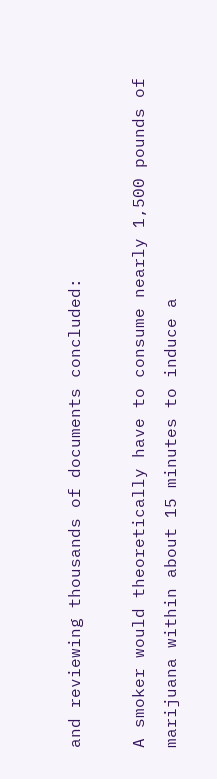and reviewing thousands of documents concluded:

A smoker would theoretically have to consume nearly 1,500 pounds of marijuana within about 15 minutes to induce a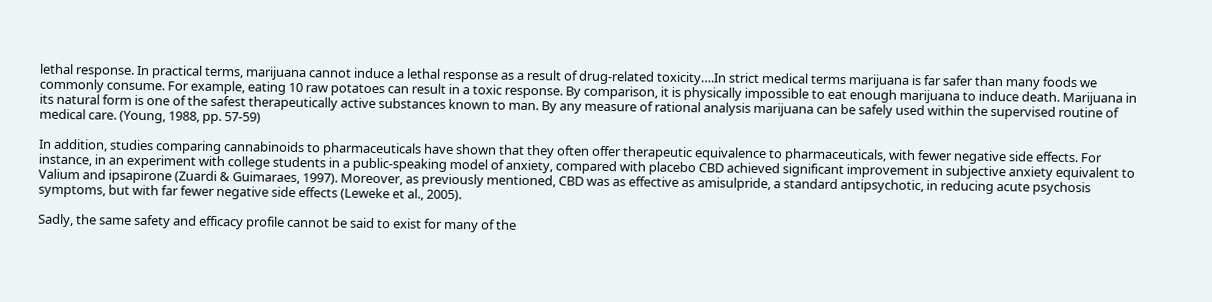lethal response. In practical terms, marijuana cannot induce a lethal response as a result of drug-related toxicity….In strict medical terms marijuana is far safer than many foods we commonly consume. For example, eating 10 raw potatoes can result in a toxic response. By comparison, it is physically impossible to eat enough marijuana to induce death. Marijuana in its natural form is one of the safest therapeutically active substances known to man. By any measure of rational analysis marijuana can be safely used within the supervised routine of medical care. (Young, 1988, pp. 57-59)

In addition, studies comparing cannabinoids to pharmaceuticals have shown that they often offer therapeutic equivalence to pharmaceuticals, with fewer negative side effects. For instance, in an experiment with college students in a public-speaking model of anxiety, compared with placebo CBD achieved significant improvement in subjective anxiety equivalent to Valium and ipsapirone (Zuardi & Guimaraes, 1997). Moreover, as previously mentioned, CBD was as effective as amisulpride, a standard antipsychotic, in reducing acute psychosis symptoms, but with far fewer negative side effects (Leweke et al., 2005).

Sadly, the same safety and efficacy profile cannot be said to exist for many of the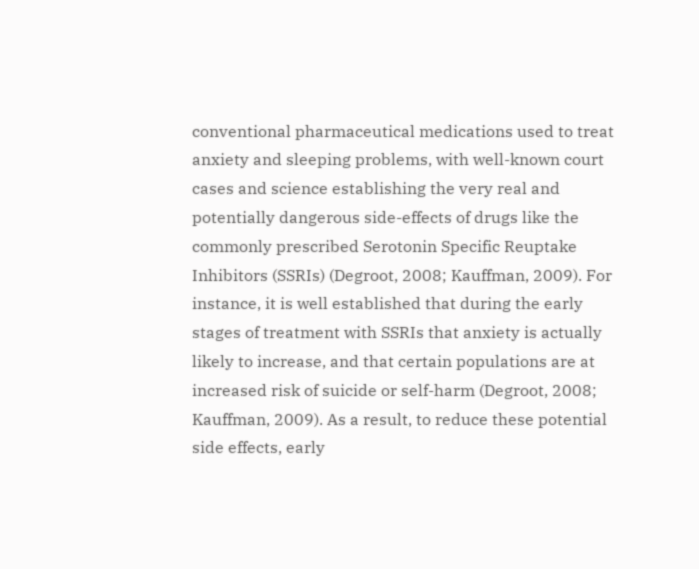conventional pharmaceutical medications used to treat anxiety and sleeping problems, with well-known court cases and science establishing the very real and potentially dangerous side-effects of drugs like the commonly prescribed Serotonin Specific Reuptake Inhibitors (SSRIs) (Degroot, 2008; Kauffman, 2009). For instance, it is well established that during the early stages of treatment with SSRIs that anxiety is actually likely to increase, and that certain populations are at increased risk of suicide or self-harm (Degroot, 2008; Kauffman, 2009). As a result, to reduce these potential side effects, early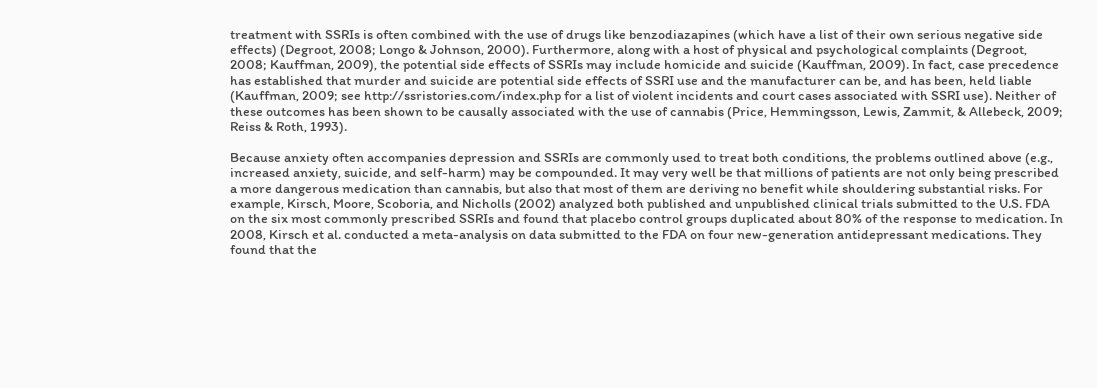treatment with SSRIs is often combined with the use of drugs like benzodiazapines (which have a list of their own serious negative side effects) (Degroot, 2008; Longo & Johnson, 2000). Furthermore, along with a host of physical and psychological complaints (Degroot, 2008; Kauffman, 2009), the potential side effects of SSRIs may include homicide and suicide (Kauffman, 2009). In fact, case precedence has established that murder and suicide are potential side effects of SSRI use and the manufacturer can be, and has been, held liable (Kauffman, 2009; see http://ssristories.com/index.php for a list of violent incidents and court cases associated with SSRI use). Neither of these outcomes has been shown to be causally associated with the use of cannabis (Price, Hemmingsson, Lewis, Zammit, & Allebeck, 2009; Reiss & Roth, 1993).

Because anxiety often accompanies depression and SSRIs are commonly used to treat both conditions, the problems outlined above (e.g., increased anxiety, suicide, and self-harm) may be compounded. It may very well be that millions of patients are not only being prescribed a more dangerous medication than cannabis, but also that most of them are deriving no benefit while shouldering substantial risks. For example, Kirsch, Moore, Scoboria, and Nicholls (2002) analyzed both published and unpublished clinical trials submitted to the U.S. FDA on the six most commonly prescribed SSRIs and found that placebo control groups duplicated about 80% of the response to medication. In 2008, Kirsch et al. conducted a meta-analysis on data submitted to the FDA on four new-generation antidepressant medications. They found that the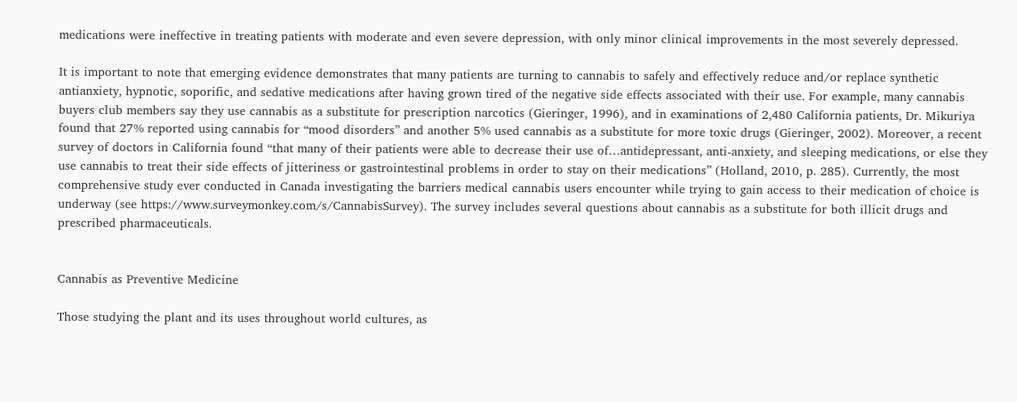medications were ineffective in treating patients with moderate and even severe depression, with only minor clinical improvements in the most severely depressed.

It is important to note that emerging evidence demonstrates that many patients are turning to cannabis to safely and effectively reduce and/or replace synthetic antianxiety, hypnotic, soporific, and sedative medications after having grown tired of the negative side effects associated with their use. For example, many cannabis buyers club members say they use cannabis as a substitute for prescription narcotics (Gieringer, 1996), and in examinations of 2,480 California patients, Dr. Mikuriya found that 27% reported using cannabis for “mood disorders” and another 5% used cannabis as a substitute for more toxic drugs (Gieringer, 2002). Moreover, a recent survey of doctors in California found “that many of their patients were able to decrease their use of…antidepressant, anti-anxiety, and sleeping medications, or else they use cannabis to treat their side effects of jitteriness or gastrointestinal problems in order to stay on their medications” (Holland, 2010, p. 285). Currently, the most comprehensive study ever conducted in Canada investigating the barriers medical cannabis users encounter while trying to gain access to their medication of choice is underway (see https://www.surveymonkey.com/s/CannabisSurvey). The survey includes several questions about cannabis as a substitute for both illicit drugs and prescribed pharmaceuticals.


Cannabis as Preventive Medicine

Those studying the plant and its uses throughout world cultures, as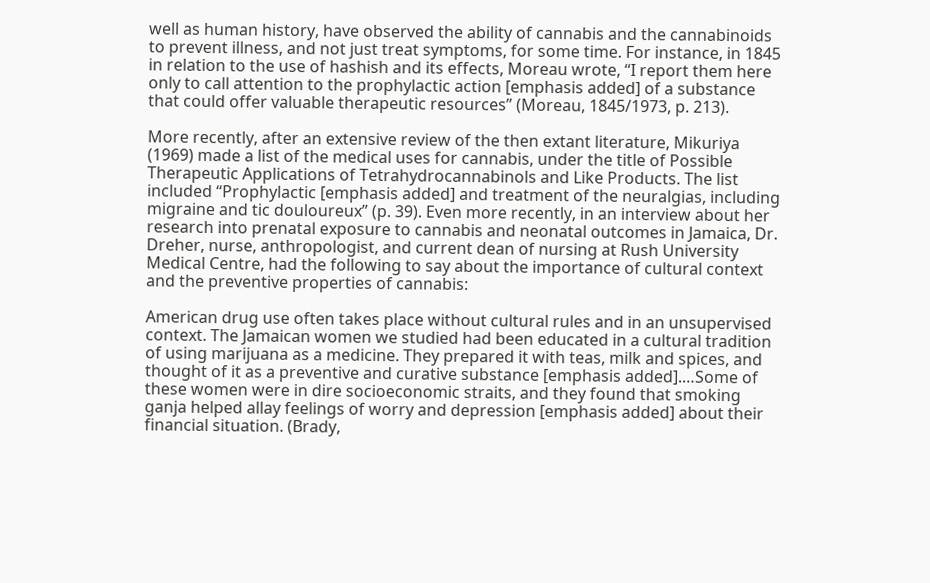well as human history, have observed the ability of cannabis and the cannabinoids to prevent illness, and not just treat symptoms, for some time. For instance, in 1845 in relation to the use of hashish and its effects, Moreau wrote, “I report them here only to call attention to the prophylactic action [emphasis added] of a substance that could offer valuable therapeutic resources” (Moreau, 1845/1973, p. 213).

More recently, after an extensive review of the then extant literature, Mikuriya (1969) made a list of the medical uses for cannabis, under the title of Possible Therapeutic Applications of Tetrahydrocannabinols and Like Products. The list included “Prophylactic [emphasis added] and treatment of the neuralgias, including migraine and tic douloureux” (p. 39). Even more recently, in an interview about her research into prenatal exposure to cannabis and neonatal outcomes in Jamaica, Dr. Dreher, nurse, anthropologist, and current dean of nursing at Rush University Medical Centre, had the following to say about the importance of cultural context and the preventive properties of cannabis:

American drug use often takes place without cultural rules and in an unsupervised context. The Jamaican women we studied had been educated in a cultural tradition of using marijuana as a medicine. They prepared it with teas, milk and spices, and thought of it as a preventive and curative substance [emphasis added].…Some of these women were in dire socioeconomic straits, and they found that smoking ganja helped allay feelings of worry and depression [emphasis added] about their financial situation. (Brady,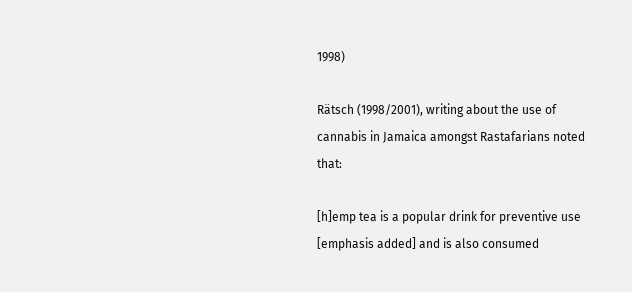1998)

Rätsch (1998/2001), writing about the use of cannabis in Jamaica amongst Rastafarians noted that:

[h]emp tea is a popular drink for preventive use [emphasis added] and is also consumed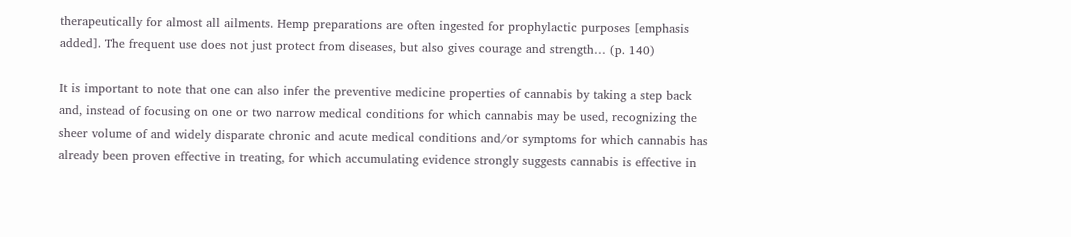therapeutically for almost all ailments. Hemp preparations are often ingested for prophylactic purposes [emphasis added]. The frequent use does not just protect from diseases, but also gives courage and strength… (p. 140)

It is important to note that one can also infer the preventive medicine properties of cannabis by taking a step back and, instead of focusing on one or two narrow medical conditions for which cannabis may be used, recognizing the sheer volume of and widely disparate chronic and acute medical conditions and/or symptoms for which cannabis has already been proven effective in treating, for which accumulating evidence strongly suggests cannabis is effective in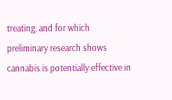treating, and for which preliminary research shows cannabis is potentially effective in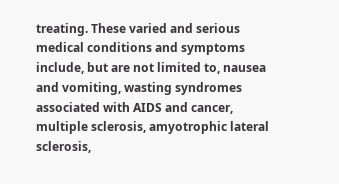treating. These varied and serious medical conditions and symptoms include, but are not limited to, nausea and vomiting, wasting syndromes associated with AIDS and cancer, multiple sclerosis, amyotrophic lateral sclerosis,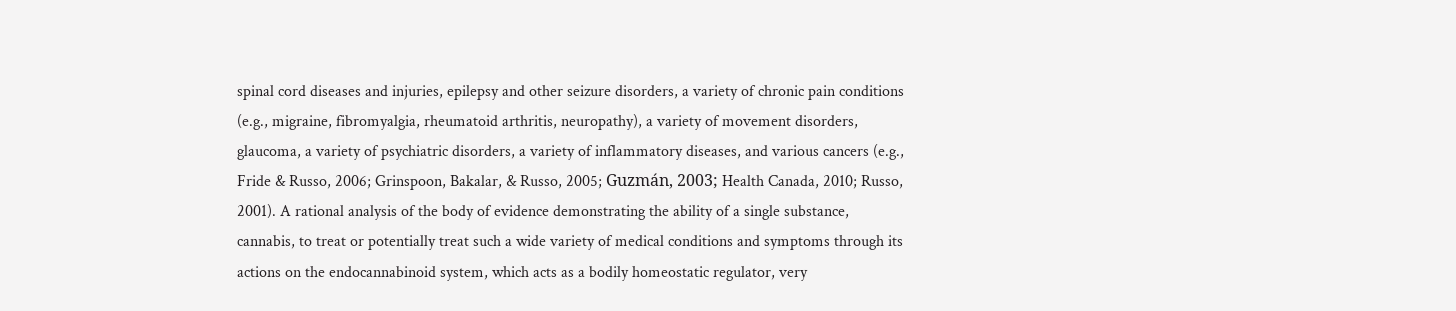spinal cord diseases and injuries, epilepsy and other seizure disorders, a variety of chronic pain conditions (e.g., migraine, fibromyalgia, rheumatoid arthritis, neuropathy), a variety of movement disorders, glaucoma, a variety of psychiatric disorders, a variety of inflammatory diseases, and various cancers (e.g., Fride & Russo, 2006; Grinspoon, Bakalar, & Russo, 2005; Guzmán, 2003; Health Canada, 2010; Russo, 2001). A rational analysis of the body of evidence demonstrating the ability of a single substance, cannabis, to treat or potentially treat such a wide variety of medical conditions and symptoms through its actions on the endocannabinoid system, which acts as a bodily homeostatic regulator, very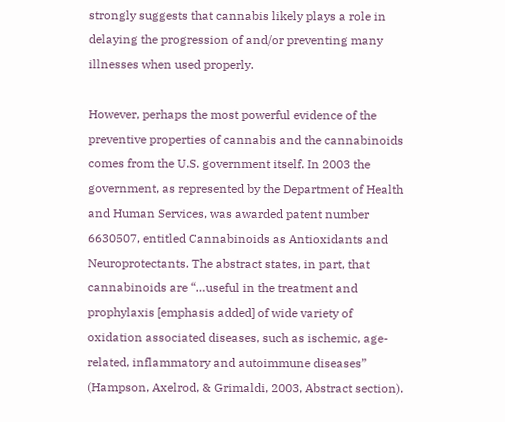strongly suggests that cannabis likely plays a role in delaying the progression of and/or preventing many illnesses when used properly.

However, perhaps the most powerful evidence of the preventive properties of cannabis and the cannabinoids comes from the U.S. government itself. In 2003 the government, as represented by the Department of Health and Human Services, was awarded patent number 6630507, entitled Cannabinoids as Antioxidants and Neuroprotectants. The abstract states, in part, that cannabinoids are “…useful in the treatment and prophylaxis [emphasis added] of wide variety of oxidation associated diseases, such as ischemic, age-related, inflammatory and autoimmune diseases” (Hampson, Axelrod, & Grimaldi, 2003, Abstract section).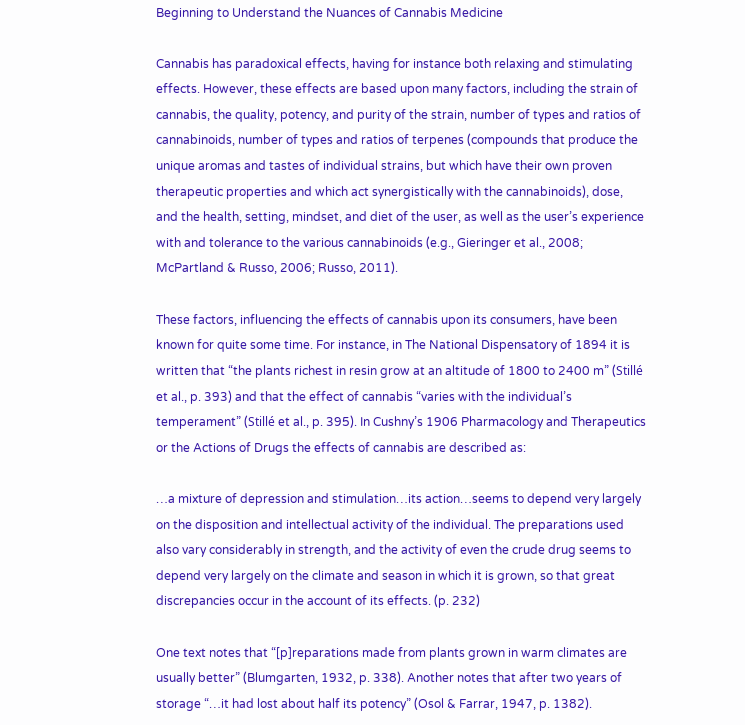Beginning to Understand the Nuances of Cannabis Medicine

Cannabis has paradoxical effects, having for instance both relaxing and stimulating effects. However, these effects are based upon many factors, including the strain of cannabis, the quality, potency, and purity of the strain, number of types and ratios of cannabinoids, number of types and ratios of terpenes (compounds that produce the unique aromas and tastes of individual strains, but which have their own proven therapeutic properties and which act synergistically with the cannabinoids), dose, and the health, setting, mindset, and diet of the user, as well as the user’s experience with and tolerance to the various cannabinoids (e.g., Gieringer et al., 2008; McPartland & Russo, 2006; Russo, 2011).

These factors, influencing the effects of cannabis upon its consumers, have been known for quite some time. For instance, in The National Dispensatory of 1894 it is written that “the plants richest in resin grow at an altitude of 1800 to 2400 m” (Stillé et al., p. 393) and that the effect of cannabis “varies with the individual’s temperament” (Stillé et al., p. 395). In Cushny’s 1906 Pharmacology and Therapeutics or the Actions of Drugs the effects of cannabis are described as:

…a mixture of depression and stimulation…its action…seems to depend very largely on the disposition and intellectual activity of the individual. The preparations used also vary considerably in strength, and the activity of even the crude drug seems to depend very largely on the climate and season in which it is grown, so that great discrepancies occur in the account of its effects. (p. 232)

One text notes that “[p]reparations made from plants grown in warm climates are usually better” (Blumgarten, 1932, p. 338). Another notes that after two years of storage “…it had lost about half its potency” (Osol & Farrar, 1947, p. 1382).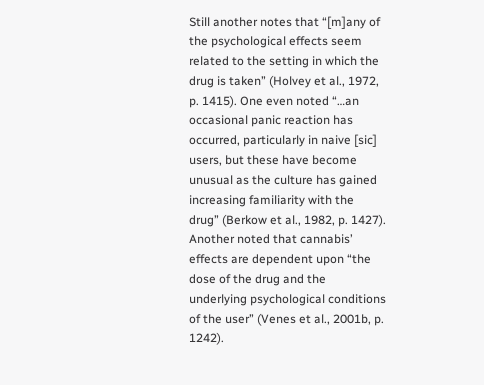Still another notes that “[m]any of the psychological effects seem related to the setting in which the drug is taken” (Holvey et al., 1972, p. 1415). One even noted “…an occasional panic reaction has occurred, particularly in naive [sic] users, but these have become unusual as the culture has gained increasing familiarity with the drug” (Berkow et al., 1982, p. 1427). Another noted that cannabis’ effects are dependent upon “the dose of the drug and the underlying psychological conditions of the user” (Venes et al., 2001b, p. 1242).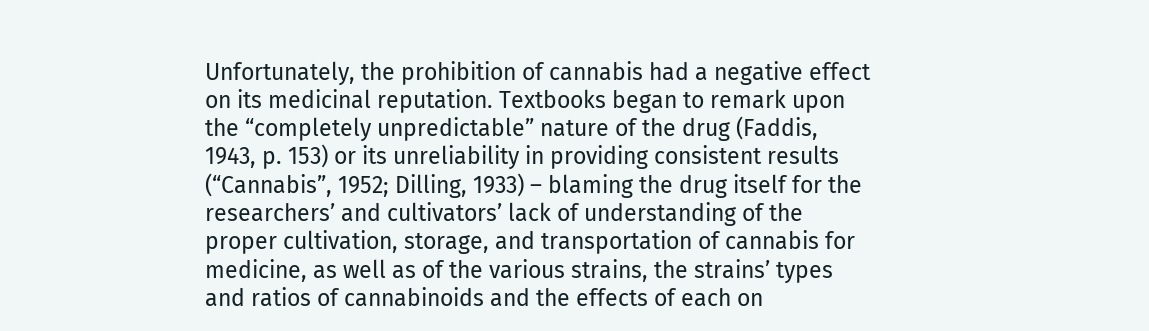Unfortunately, the prohibition of cannabis had a negative effect on its medicinal reputation. Textbooks began to remark upon the “completely unpredictable” nature of the drug (Faddis, 1943, p. 153) or its unreliability in providing consistent results (“Cannabis”, 1952; Dilling, 1933) – blaming the drug itself for the researchers’ and cultivators’ lack of understanding of the proper cultivation, storage, and transportation of cannabis for medicine, as well as of the various strains, the strains’ types and ratios of cannabinoids and the effects of each on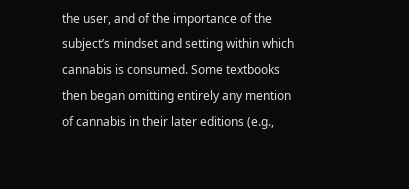the user, and of the importance of the subject’s mindset and setting within which cannabis is consumed. Some textbooks then began omitting entirely any mention of cannabis in their later editions (e.g.,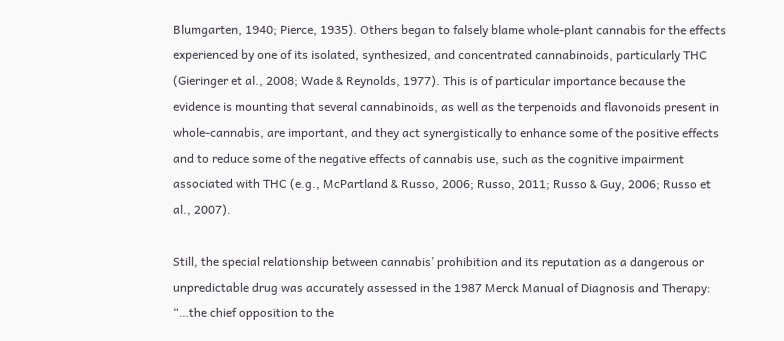Blumgarten, 1940; Pierce, 1935). Others began to falsely blame whole-plant cannabis for the effects experienced by one of its isolated, synthesized, and concentrated cannabinoids, particularly THC (Gieringer et al., 2008; Wade & Reynolds, 1977). This is of particular importance because the evidence is mounting that several cannabinoids, as well as the terpenoids and flavonoids present in whole-cannabis, are important, and they act synergistically to enhance some of the positive effects and to reduce some of the negative effects of cannabis use, such as the cognitive impairment associated with THC (e.g., McPartland & Russo, 2006; Russo, 2011; Russo & Guy, 2006; Russo et al., 2007).

Still, the special relationship between cannabis’ prohibition and its reputation as a dangerous or unpredictable drug was accurately assessed in the 1987 Merck Manual of Diagnosis and Therapy: “…the chief opposition to the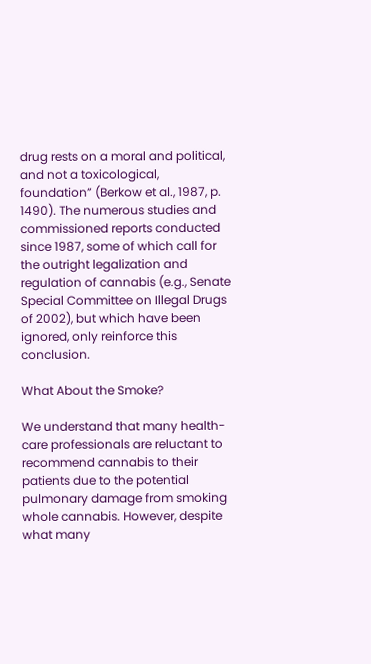drug rests on a moral and political, and not a toxicological, foundation” (Berkow et al., 1987, p. 1490). The numerous studies and commissioned reports conducted since 1987, some of which call for the outright legalization and regulation of cannabis (e.g., Senate Special Committee on Illegal Drugs of 2002), but which have been ignored, only reinforce this conclusion.

What About the Smoke?

We understand that many health-care professionals are reluctant to recommend cannabis to their patients due to the potential pulmonary damage from smoking whole cannabis. However, despite what many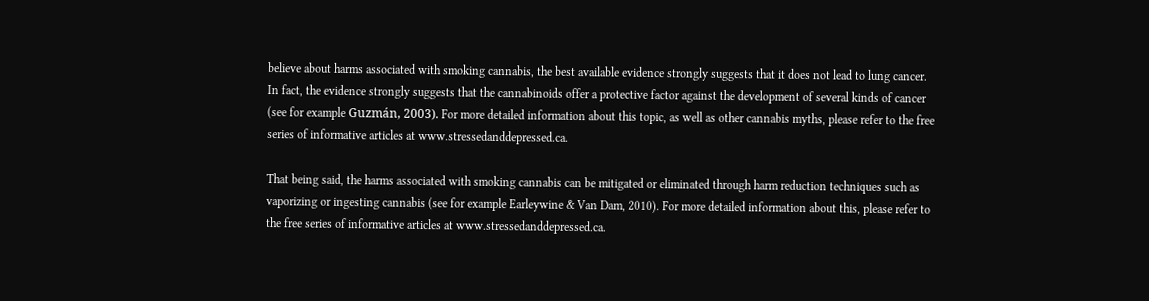believe about harms associated with smoking cannabis, the best available evidence strongly suggests that it does not lead to lung cancer. In fact, the evidence strongly suggests that the cannabinoids offer a protective factor against the development of several kinds of cancer (see for example Guzmán, 2003). For more detailed information about this topic, as well as other cannabis myths, please refer to the free series of informative articles at www.stressedanddepressed.ca.

That being said, the harms associated with smoking cannabis can be mitigated or eliminated through harm reduction techniques such as vaporizing or ingesting cannabis (see for example Earleywine & Van Dam, 2010). For more detailed information about this, please refer to the free series of informative articles at www.stressedanddepressed.ca.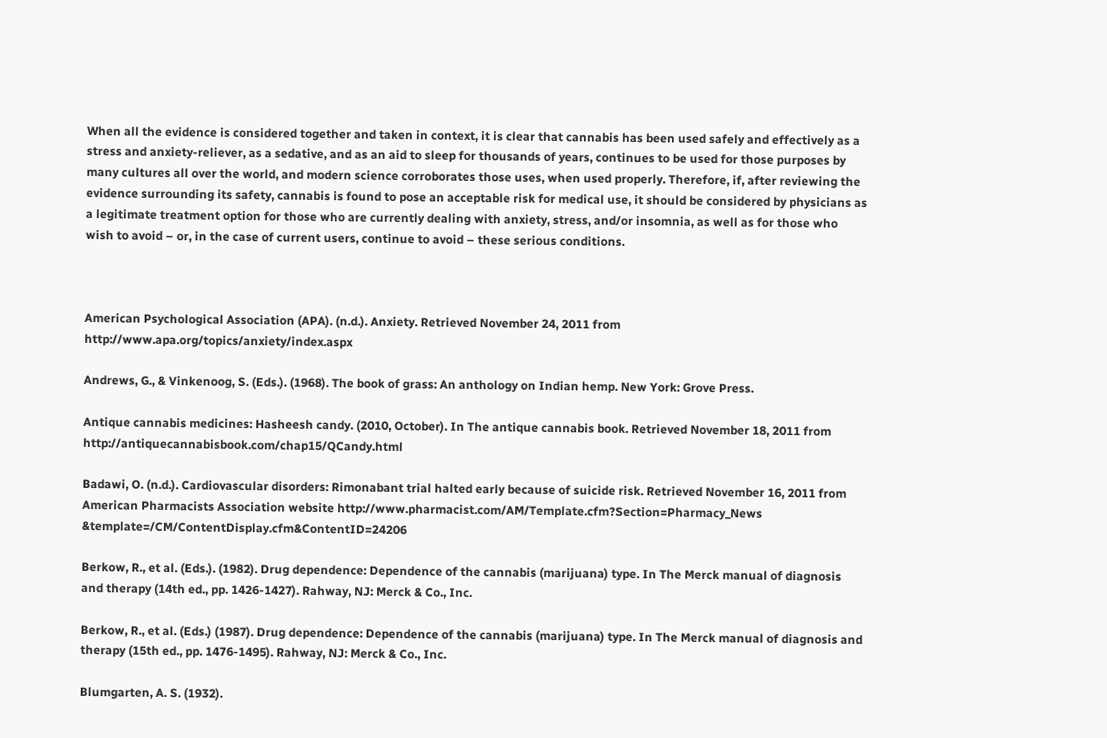When all the evidence is considered together and taken in context, it is clear that cannabis has been used safely and effectively as a stress and anxiety-reliever, as a sedative, and as an aid to sleep for thousands of years, continues to be used for those purposes by many cultures all over the world, and modern science corroborates those uses, when used properly. Therefore, if, after reviewing the evidence surrounding its safety, cannabis is found to pose an acceptable risk for medical use, it should be considered by physicians as a legitimate treatment option for those who are currently dealing with anxiety, stress, and/or insomnia, as well as for those who wish to avoid – or, in the case of current users, continue to avoid – these serious conditions.



American Psychological Association (APA). (n.d.). Anxiety. Retrieved November 24, 2011 from http://www.apa.org/topics/anxiety/index.aspx

Andrews, G., & Vinkenoog, S. (Eds.). (1968). The book of grass: An anthology on Indian hemp. New York: Grove Press.

Antique cannabis medicines: Hasheesh candy. (2010, October). In The antique cannabis book. Retrieved November 18, 2011 from http://antiquecannabisbook.com/chap15/QCandy.html

Badawi, O. (n.d.). Cardiovascular disorders: Rimonabant trial halted early because of suicide risk. Retrieved November 16, 2011 from American Pharmacists Association website http://www.pharmacist.com/AM/Template.cfm?Section=Pharmacy_News &template=/CM/ContentDisplay.cfm&ContentID=24206

Berkow, R., et al. (Eds.). (1982). Drug dependence: Dependence of the cannabis (marijuana) type. In The Merck manual of diagnosis and therapy (14th ed., pp. 1426-1427). Rahway, NJ: Merck & Co., Inc.

Berkow, R., et al. (Eds.) (1987). Drug dependence: Dependence of the cannabis (marijuana) type. In The Merck manual of diagnosis and therapy (15th ed., pp. 1476-1495). Rahway, NJ: Merck & Co., Inc.

Blumgarten, A. S. (1932).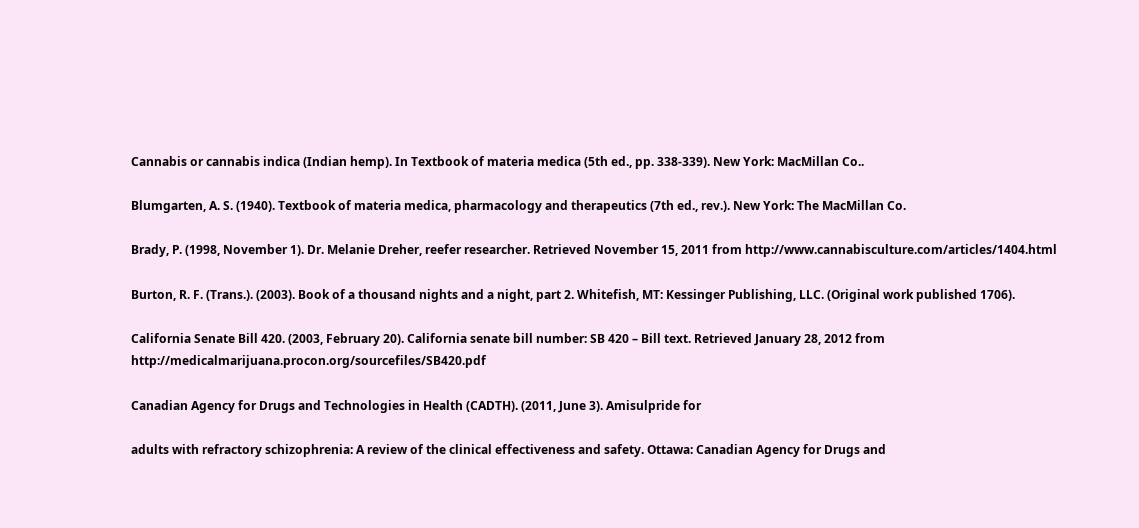Cannabis or cannabis indica (Indian hemp). In Textbook of materia medica (5th ed., pp. 338-339). New York: MacMillan Co..

Blumgarten, A. S. (1940). Textbook of materia medica, pharmacology and therapeutics (7th ed., rev.). New York: The MacMillan Co.

Brady, P. (1998, November 1). Dr. Melanie Dreher, reefer researcher. Retrieved November 15, 2011 from http://www.cannabisculture.com/articles/1404.html

Burton, R. F. (Trans.). (2003). Book of a thousand nights and a night, part 2. Whitefish, MT: Kessinger Publishing, LLC. (Original work published 1706).

California Senate Bill 420. (2003, February 20). California senate bill number: SB 420 – Bill text. Retrieved January 28, 2012 from http://medicalmarijuana.procon.org/sourcefiles/SB420.pdf

Canadian Agency for Drugs and Technologies in Health (CADTH). (2011, June 3). Amisulpride for

adults with refractory schizophrenia: A review of the clinical effectiveness and safety. Ottawa: Canadian Agency for Drugs and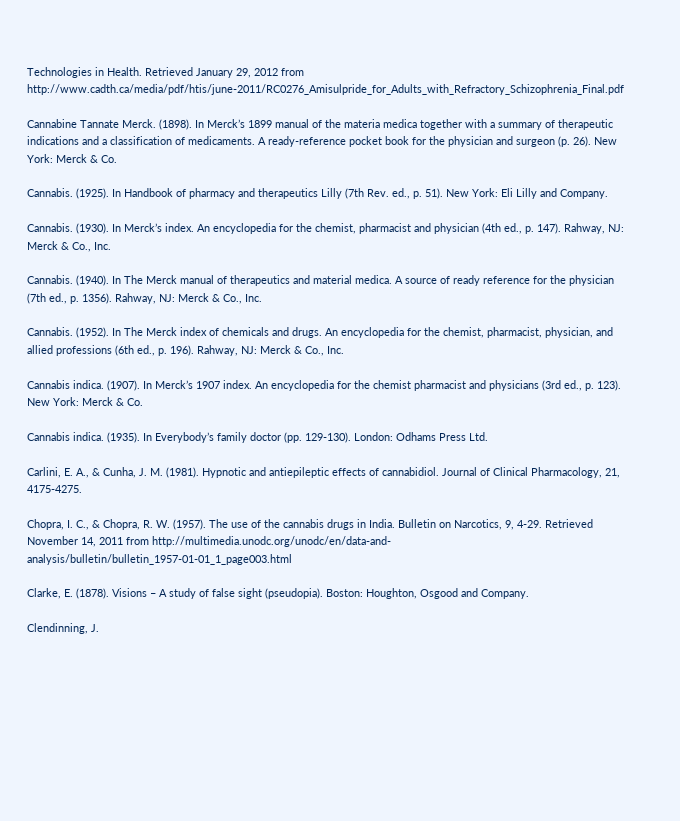Technologies in Health. Retrieved January 29, 2012 from http://www.cadth.ca/media/pdf/htis/june-2011/RC0276_Amisulpride_for_Adults_with_Refractory_Schizophrenia_Final.pdf

Cannabine Tannate Merck. (1898). In Merck’s 1899 manual of the materia medica together with a summary of therapeutic indications and a classification of medicaments. A ready-reference pocket book for the physician and surgeon (p. 26). New York: Merck & Co.

Cannabis. (1925). In Handbook of pharmacy and therapeutics Lilly (7th Rev. ed., p. 51). New York: Eli Lilly and Company.

Cannabis. (1930). In Merck’s index. An encyclopedia for the chemist, pharmacist and physician (4th ed., p. 147). Rahway, NJ: Merck & Co., Inc.

Cannabis. (1940). In The Merck manual of therapeutics and material medica. A source of ready reference for the physician (7th ed., p. 1356). Rahway, NJ: Merck & Co., Inc.

Cannabis. (1952). In The Merck index of chemicals and drugs. An encyclopedia for the chemist, pharmacist, physician, and allied professions (6th ed., p. 196). Rahway, NJ: Merck & Co., Inc.

Cannabis indica. (1907). In Merck’s 1907 index. An encyclopedia for the chemist pharmacist and physicians (3rd ed., p. 123). New York: Merck & Co.

Cannabis indica. (1935). In Everybody’s family doctor (pp. 129-130). London: Odhams Press Ltd.

Carlini, E. A., & Cunha, J. M. (1981). Hypnotic and antiepileptic effects of cannabidiol. Journal of Clinical Pharmacology, 21, 4175-4275.

Chopra, I. C., & Chopra, R. W. (1957). The use of the cannabis drugs in India. Bulletin on Narcotics, 9, 4-29. Retrieved November 14, 2011 from http://multimedia.unodc.org/unodc/en/data-and-analysis/bulletin/bulletin_1957-01-01_1_page003.html

Clarke, E. (1878). Visions – A study of false sight (pseudopia). Boston: Houghton, Osgood and Company.

Clendinning, J.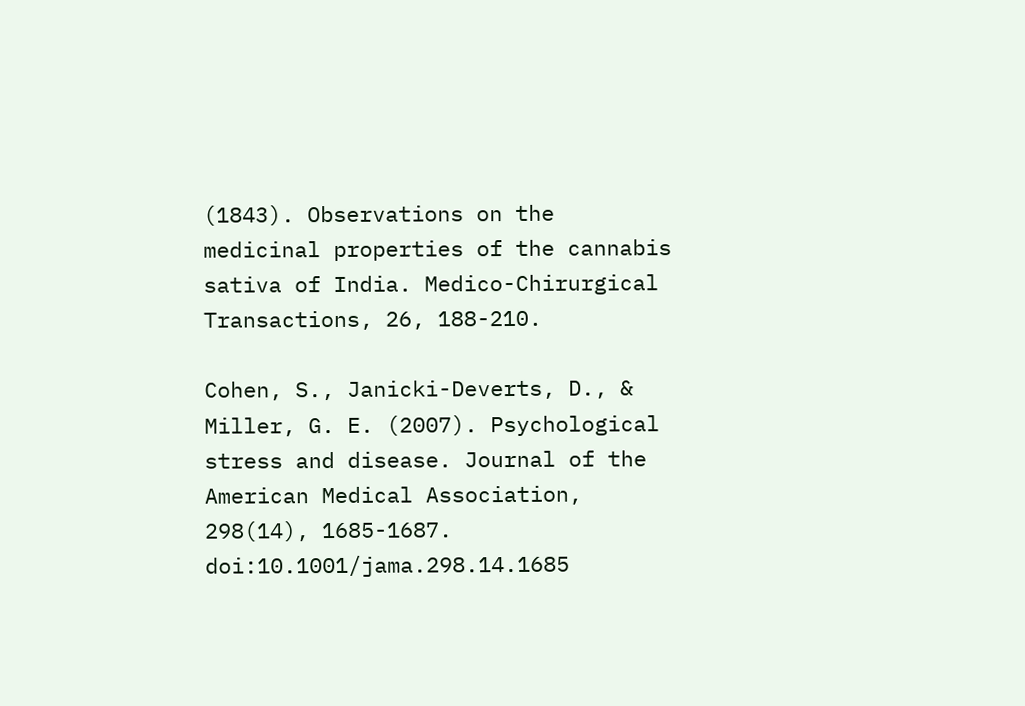(1843). Observations on the medicinal properties of the cannabis sativa of India. Medico-Chirurgical Transactions, 26, 188-210.

Cohen, S., Janicki-Deverts, D., & Miller, G. E. (2007). Psychological stress and disease. Journal of the American Medical Association, 298(14), 1685-1687. doi:10.1001/jama.298.14.1685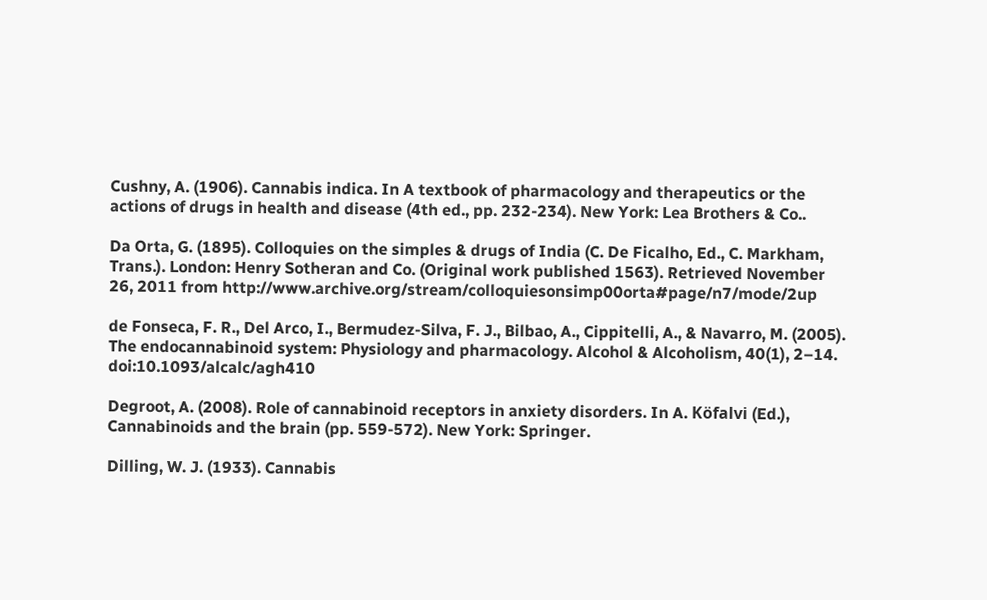Cushny, A. (1906). Cannabis indica. In A textbook of pharmacology and therapeutics or the actions of drugs in health and disease (4th ed., pp. 232-234). New York: Lea Brothers & Co..

Da Orta, G. (1895). Colloquies on the simples & drugs of India (C. De Ficalho, Ed., C. Markham, Trans.). London: Henry Sotheran and Co. (Original work published 1563). Retrieved November 26, 2011 from http://www.archive.org/stream/colloquiesonsimp00orta#page/n7/mode/2up

de Fonseca, F. R., Del Arco, I., Bermudez-Silva, F. J., Bilbao, A., Cippitelli, A., & Navarro, M. (2005). The endocannabinoid system: Physiology and pharmacology. Alcohol & Alcoholism, 40(1), 2–14. doi:10.1093/alcalc/agh410

Degroot, A. (2008). Role of cannabinoid receptors in anxiety disorders. In A. Köfalvi (Ed.), Cannabinoids and the brain (pp. 559-572). New York: Springer.

Dilling, W. J. (1933). Cannabis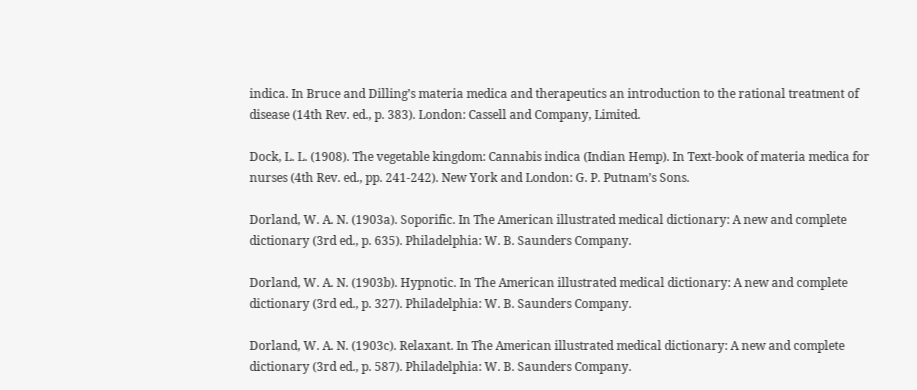indica. In Bruce and Dilling’s materia medica and therapeutics an introduction to the rational treatment of disease (14th Rev. ed., p. 383). London: Cassell and Company, Limited.

Dock, L. L. (1908). The vegetable kingdom: Cannabis indica (Indian Hemp). In Text-book of materia medica for nurses (4th Rev. ed., pp. 241-242). New York and London: G. P. Putnam’s Sons.

Dorland, W. A. N. (1903a). Soporific. In The American illustrated medical dictionary: A new and complete dictionary (3rd ed., p. 635). Philadelphia: W. B. Saunders Company.

Dorland, W. A. N. (1903b). Hypnotic. In The American illustrated medical dictionary: A new and complete dictionary (3rd ed., p. 327). Philadelphia: W. B. Saunders Company.

Dorland, W. A. N. (1903c). Relaxant. In The American illustrated medical dictionary: A new and complete dictionary (3rd ed., p. 587). Philadelphia: W. B. Saunders Company.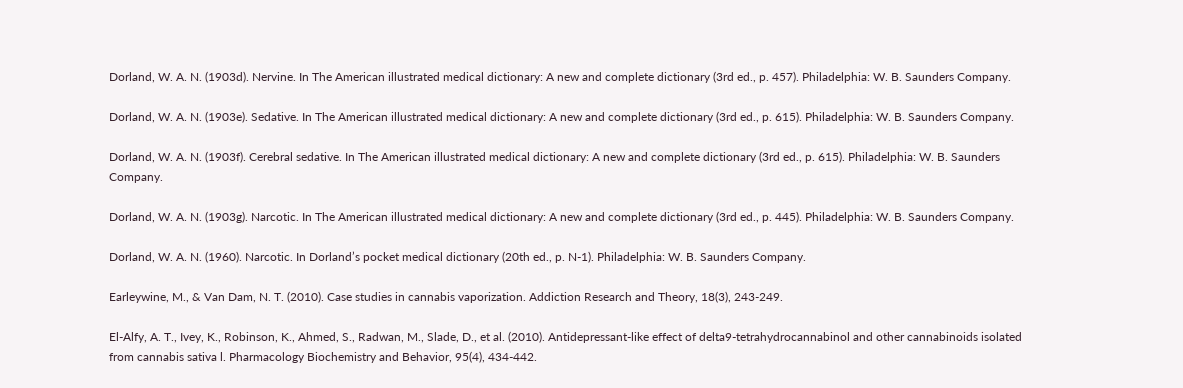Dorland, W. A. N. (1903d). Nervine. In The American illustrated medical dictionary: A new and complete dictionary (3rd ed., p. 457). Philadelphia: W. B. Saunders Company.

Dorland, W. A. N. (1903e). Sedative. In The American illustrated medical dictionary: A new and complete dictionary (3rd ed., p. 615). Philadelphia: W. B. Saunders Company.

Dorland, W. A. N. (1903f). Cerebral sedative. In The American illustrated medical dictionary: A new and complete dictionary (3rd ed., p. 615). Philadelphia: W. B. Saunders Company.

Dorland, W. A. N. (1903g). Narcotic. In The American illustrated medical dictionary: A new and complete dictionary (3rd ed., p. 445). Philadelphia: W. B. Saunders Company.

Dorland, W. A. N. (1960). Narcotic. In Dorland’s pocket medical dictionary (20th ed., p. N-1). Philadelphia: W. B. Saunders Company.

Earleywine, M., & Van Dam, N. T. (2010). Case studies in cannabis vaporization. Addiction Research and Theory, 18(3), 243-249.

El-Alfy, A. T., Ivey, K., Robinson, K., Ahmed, S., Radwan, M., Slade, D., et al. (2010). Antidepressant-like effect of delta9-tetrahydrocannabinol and other cannabinoids isolated from cannabis sativa l. Pharmacology Biochemistry and Behavior, 95(4), 434-442.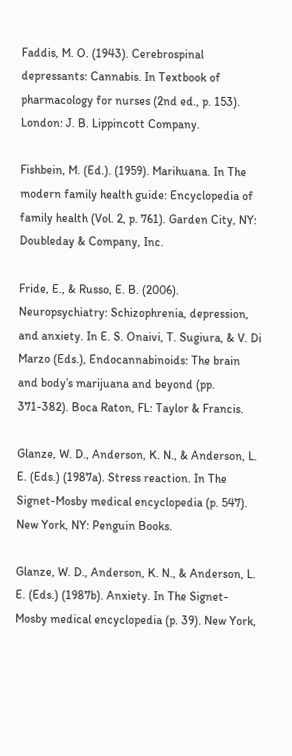Faddis, M. O. (1943). Cerebrospinal depressants: Cannabis. In Textbook of pharmacology for nurses (2nd ed., p. 153). London: J. B. Lippincott Company.

Fishbein, M. (Ed.). (1959). Marihuana. In The modern family health guide: Encyclopedia of family health (Vol. 2, p. 761). Garden City, NY: Doubleday & Company, Inc.

Fride, E., & Russo, E. B. (2006). Neuropsychiatry: Schizophrenia, depression, and anxiety. In E. S. Onaivi, T. Sugiura, & V. Di Marzo (Eds.), Endocannabinoids: The brain and body’s marijuana and beyond (pp. 371-382). Boca Raton, FL: Taylor & Francis.

Glanze, W. D., Anderson, K. N., & Anderson, L. E. (Eds.) (1987a). Stress reaction. In The Signet-Mosby medical encyclopedia (p. 547). New York, NY: Penguin Books.

Glanze, W. D., Anderson, K. N., & Anderson, L. E. (Eds.) (1987b). Anxiety. In The Signet-Mosby medical encyclopedia (p. 39). New York,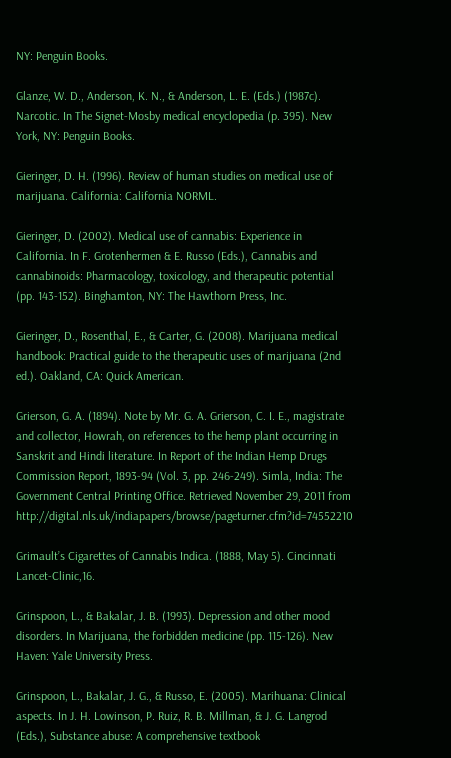NY: Penguin Books.

Glanze, W. D., Anderson, K. N., & Anderson, L. E. (Eds.) (1987c). Narcotic. In The Signet-Mosby medical encyclopedia (p. 395). New York, NY: Penguin Books.

Gieringer, D. H. (1996). Review of human studies on medical use of marijuana. California: California NORML.

Gieringer, D. (2002). Medical use of cannabis: Experience in California. In F. Grotenhermen & E. Russo (Eds.), Cannabis and cannabinoids: Pharmacology, toxicology, and therapeutic potential (pp. 143-152). Binghamton, NY: The Hawthorn Press, Inc.

Gieringer, D., Rosenthal, E., & Carter, G. (2008). Marijuana medical handbook: Practical guide to the therapeutic uses of marijuana (2nd ed.). Oakland, CA: Quick American.

Grierson, G. A. (1894). Note by Mr. G. A. Grierson, C. I. E., magistrate and collector, Howrah, on references to the hemp plant occurring in Sanskrit and Hindi literature. In Report of the Indian Hemp Drugs Commission Report, 1893-94 (Vol. 3, pp. 246-249). Simla, India: The Government Central Printing Office. Retrieved November 29, 2011 from http://digital.nls.uk/indiapapers/browse/pageturner.cfm?id=74552210

Grimault’s Cigarettes of Cannabis Indica. (1888, May 5). Cincinnati Lancet-Clinic,16.

Grinspoon, L., & Bakalar, J. B. (1993). Depression and other mood disorders. In Marijuana, the forbidden medicine (pp. 115-126). New Haven: Yale University Press.

Grinspoon, L., Bakalar, J. G., & Russo, E. (2005). Marihuana: Clinical aspects. In J. H. Lowinson, P. Ruiz, R. B. Millman, & J. G. Langrod (Eds.), Substance abuse: A comprehensive textbook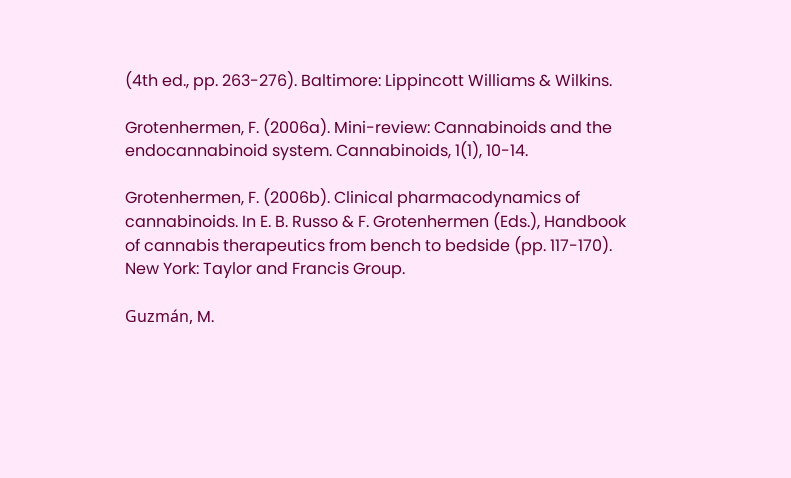(4th ed., pp. 263-276). Baltimore: Lippincott Williams & Wilkins.

Grotenhermen, F. (2006a). Mini-review: Cannabinoids and the endocannabinoid system. Cannabinoids, 1(1), 10-14.

Grotenhermen, F. (2006b). Clinical pharmacodynamics of cannabinoids. In E. B. Russo & F. Grotenhermen (Eds.), Handbook of cannabis therapeutics from bench to bedside (pp. 117-170). New York: Taylor and Francis Group.

Guzmán, M.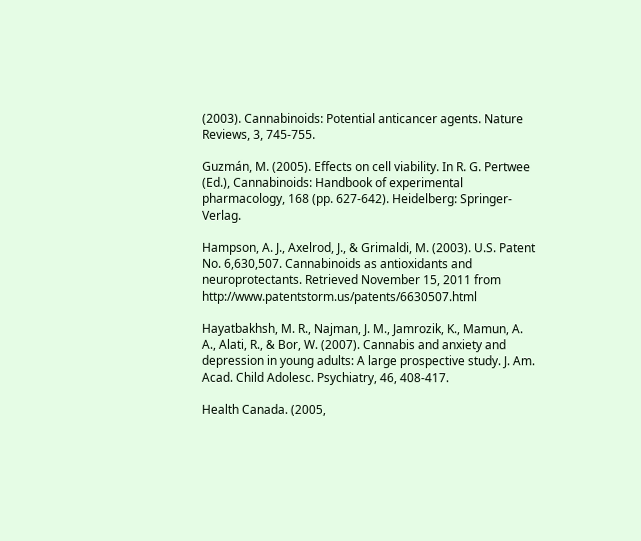(2003). Cannabinoids: Potential anticancer agents. Nature Reviews, 3, 745-755.

Guzmán, M. (2005). Effects on cell viability. In R. G. Pertwee (Ed.), Cannabinoids: Handbook of experimental pharmacology, 168 (pp. 627-642). Heidelberg: Springer-Verlag.

Hampson, A. J., Axelrod, J., & Grimaldi, M. (2003). U.S. Patent No. 6,630,507. Cannabinoids as antioxidants and neuroprotectants. Retrieved November 15, 2011 from http://www.patentstorm.us/patents/6630507.html

Hayatbakhsh, M. R., Najman, J. M., Jamrozik, K., Mamun, A. A., Alati, R., & Bor, W. (2007). Cannabis and anxiety and depression in young adults: A large prospective study. J. Am. Acad. Child Adolesc. Psychiatry, 46, 408-417.

Health Canada. (2005,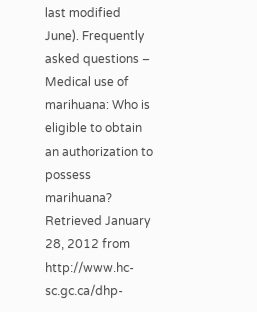last modified June). Frequently asked questions – Medical use of marihuana: Who is eligible to obtain an authorization to possess marihuana? Retrieved January 28, 2012 from http://www.hc-sc.gc.ca/dhp-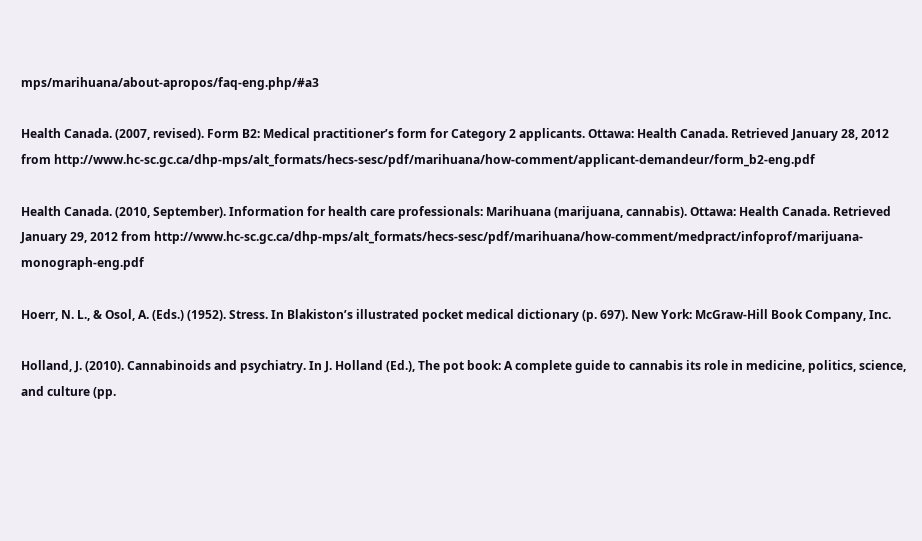mps/marihuana/about-apropos/faq-eng.php/#a3

Health Canada. (2007, revised). Form B2: Medical practitioner’s form for Category 2 applicants. Ottawa: Health Canada. Retrieved January 28, 2012 from http://www.hc-sc.gc.ca/dhp-mps/alt_formats/hecs-sesc/pdf/marihuana/how-comment/applicant-demandeur/form_b2-eng.pdf

Health Canada. (2010, September). Information for health care professionals: Marihuana (marijuana, cannabis). Ottawa: Health Canada. Retrieved January 29, 2012 from http://www.hc-sc.gc.ca/dhp-mps/alt_formats/hecs-sesc/pdf/marihuana/how-comment/medpract/infoprof/marijuana-monograph-eng.pdf

Hoerr, N. L., & Osol, A. (Eds.) (1952). Stress. In Blakiston’s illustrated pocket medical dictionary (p. 697). New York: McGraw-Hill Book Company, Inc.

Holland, J. (2010). Cannabinoids and psychiatry. In J. Holland (Ed.), The pot book: A complete guide to cannabis its role in medicine, politics, science, and culture (pp.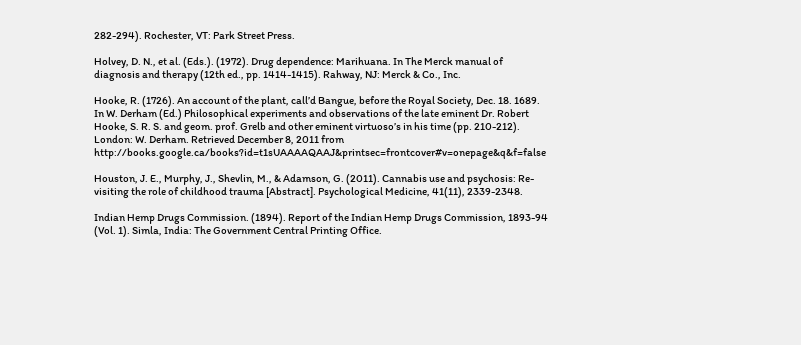282-294). Rochester, VT: Park Street Press.

Holvey, D. N., et al. (Eds.). (1972). Drug dependence: Marihuana. In The Merck manual of diagnosis and therapy (12th ed., pp. 1414-1415). Rahway, NJ: Merck & Co., Inc.

Hooke, R. (1726). An account of the plant, call’d Bangue, before the Royal Society, Dec. 18. 1689. In W. Derham (Ed.) Philosophical experiments and observations of the late eminent Dr. Robert Hooke, S. R. S. and geom. prof. Grelb and other eminent virtuoso’s in his time (pp. 210-212). London: W. Derham. Retrieved December 8, 2011 from http://books.google.ca/books?id=t1sUAAAAQAAJ&printsec=frontcover#v=onepage&q&f=false

Houston, J. E., Murphy, J., Shevlin, M., & Adamson, G. (2011). Cannabis use and psychosis: Re-visiting the role of childhood trauma [Abstract]. Psychological Medicine, 41(11), 2339-2348.

Indian Hemp Drugs Commission. (1894). Report of the Indian Hemp Drugs Commission, 1893-94 (Vol. 1). Simla, India: The Government Central Printing Office.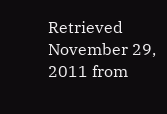Retrieved November 29, 2011 from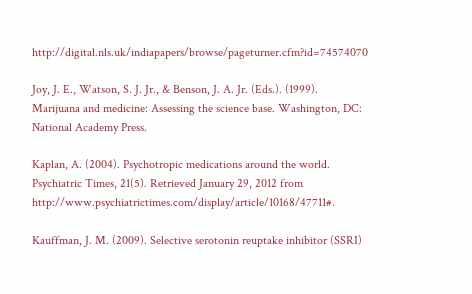http://digital.nls.uk/indiapapers/browse/pageturner.cfm?id=74574070

Joy, J. E., Watson, S. J. Jr., & Benson, J. A. Jr. (Eds.). (1999). Marijuana and medicine: Assessing the science base. Washington, DC: National Academy Press.

Kaplan, A. (2004). Psychotropic medications around the world. Psychiatric Times, 21(5). Retrieved January 29, 2012 from http://www.psychiatrictimes.com/display/article/10168/47711#.

Kauffman, J. M. (2009). Selective serotonin reuptake inhibitor (SSRI)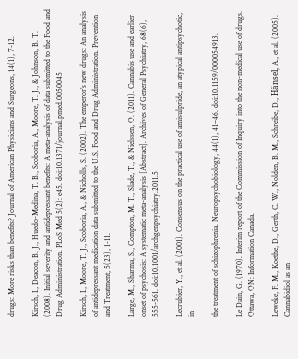drugs: More risks than benefits? Journal of American Physicians and Surgeons, 14(1), 7-12.

Kirsch, I., Deacon, B. J., Huedo-Medina, T. B., Scoboria, A., Moore, T. J., & Johnson, B. T. (2008). Initial severity and antidepressant benefits: A meta-analysis of data submitted to the Food and Drug Administration. PLoS Med 5(2): e45. doi:10.1371/journal.pmed.0050045

Kirsch, I., Moore, T. J., Scoboria, A., & Nicholls, S. (2002). The emperor’s new drugs: An analysis of antidepressant medication data submitted to the U.S. Food and Drug Administration. Prevention and Treatment, 5(23), 1-11.

Large, M., Sharma, S., Compton, M. T., Slade, T., & Nielssen, O. (2011). Cannabis use and earlier onset of psychosis: A systematic meta-analysis [Abstract]. Archives of General Psychiatry, 68(6), 555-561. doi:10.1001/archgenpsychiatry.2011.5

Lecrubier, Y., et al. (2001). Consensus on the practical use of amisulpride, an atypical antipsychotic, in

the treatment of schizophrenia. Neuropsychobiology, 44(1), 41–46. doi:10.1159/000054913.

Le Dain, G. (1970). Interim report of the Commission of Inquiry into the non-medical use of drugs. Ottawa, ON: Information Canada.

Leweke, F. M., Koethe, D., Gerth, C. W., Nolden, B. M., Schreibe, D., Hänsel, A., et al. (2005). Cannabidiol as an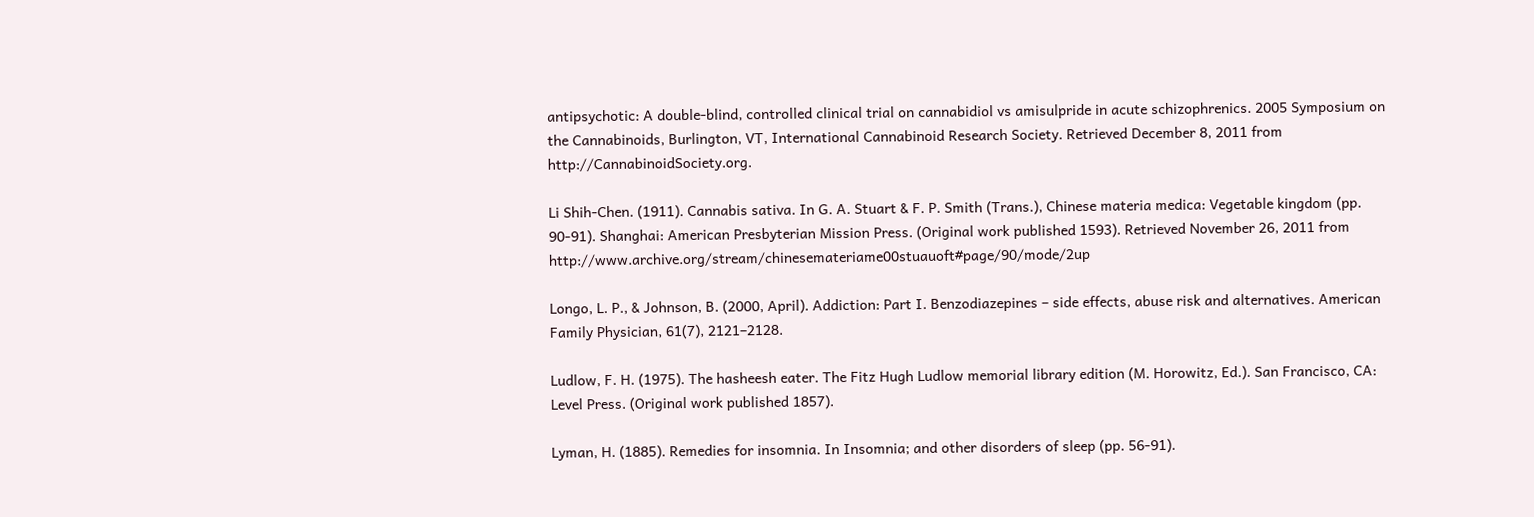antipsychotic: A double-blind, controlled clinical trial on cannabidiol vs amisulpride in acute schizophrenics. 2005 Symposium on the Cannabinoids, Burlington, VT, International Cannabinoid Research Society. Retrieved December 8, 2011 from http://CannabinoidSociety.org.

Li Shih-Chen. (1911). Cannabis sativa. In G. A. Stuart & F. P. Smith (Trans.), Chinese materia medica: Vegetable kingdom (pp. 90-91). Shanghai: American Presbyterian Mission Press. (Original work published 1593). Retrieved November 26, 2011 from http://www.archive.org/stream/chinesemateriame00stuauoft#page/90/mode/2up

Longo, L. P., & Johnson, B. (2000, April). Addiction: Part I. Benzodiazepines – side effects, abuse risk and alternatives. American Family Physician, 61(7), 2121–2128.

Ludlow, F. H. (1975). The hasheesh eater. The Fitz Hugh Ludlow memorial library edition (M. Horowitz, Ed.). San Francisco, CA: Level Press. (Original work published 1857).

Lyman, H. (1885). Remedies for insomnia. In Insomnia; and other disorders of sleep (pp. 56-91).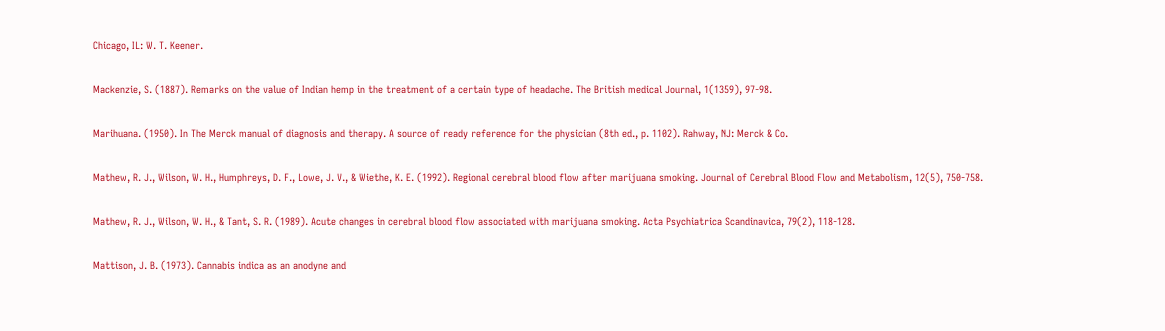Chicago, IL: W. T. Keener.

Mackenzie, S. (1887). Remarks on the value of Indian hemp in the treatment of a certain type of headache. The British medical Journal, 1(1359), 97-98.

Marihuana. (1950). In The Merck manual of diagnosis and therapy. A source of ready reference for the physician (8th ed., p. 1102). Rahway, NJ: Merck & Co.

Mathew, R. J., Wilson, W. H., Humphreys, D. F., Lowe, J. V., & Wiethe, K. E. (1992). Regional cerebral blood flow after marijuana smoking. Journal of Cerebral Blood Flow and Metabolism, 12(5), 750-758.

Mathew, R. J., Wilson, W. H., & Tant, S. R. (1989). Acute changes in cerebral blood flow associated with marijuana smoking. Acta Psychiatrica Scandinavica, 79(2), 118-128.

Mattison, J. B. (1973). Cannabis indica as an anodyne and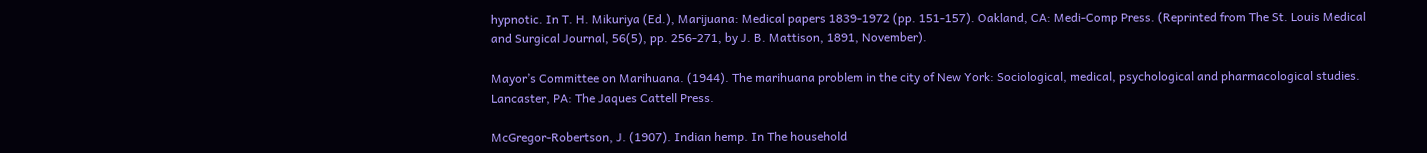hypnotic. In T. H. Mikuriya (Ed.), Marijuana: Medical papers 1839-1972 (pp. 151-157). Oakland, CA: Medi-Comp Press. (Reprinted from The St. Louis Medical and Surgical Journal, 56(5), pp. 256-271, by J. B. Mattison, 1891, November).

Mayor’s Committee on Marihuana. (1944). The marihuana problem in the city of New York: Sociological, medical, psychological and pharmacological studies. Lancaster, PA: The Jaques Cattell Press.

McGregor-Robertson, J. (1907). Indian hemp. In The household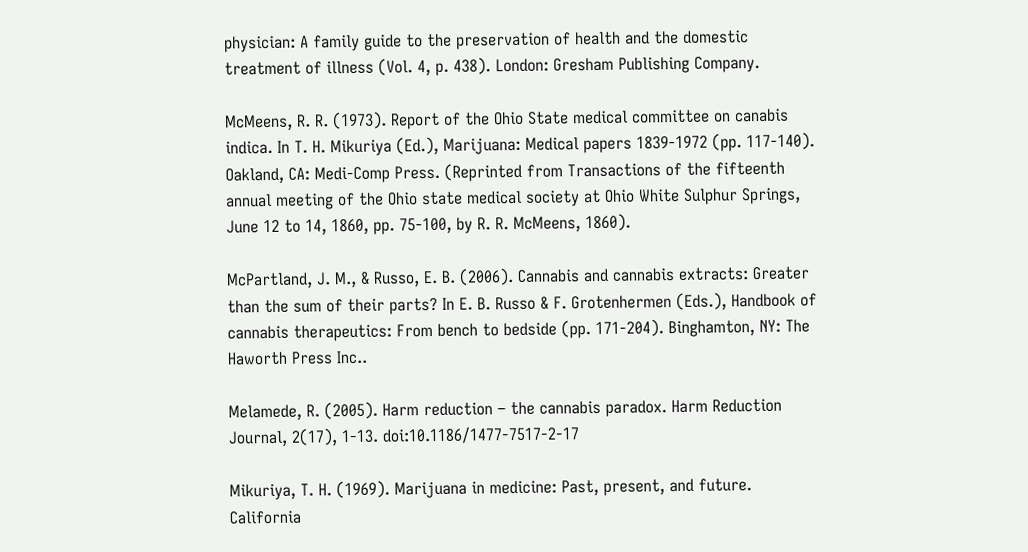physician: A family guide to the preservation of health and the domestic treatment of illness (Vol. 4, p. 438). London: Gresham Publishing Company.

McMeens, R. R. (1973). Report of the Ohio State medical committee on canabis indica. In T. H. Mikuriya (Ed.), Marijuana: Medical papers 1839-1972 (pp. 117-140). Oakland, CA: Medi-Comp Press. (Reprinted from Transactions of the fifteenth annual meeting of the Ohio state medical society at Ohio White Sulphur Springs, June 12 to 14, 1860, pp. 75-100, by R. R. McMeens, 1860).

McPartland, J. M., & Russo, E. B. (2006). Cannabis and cannabis extracts: Greater than the sum of their parts? In E. B. Russo & F. Grotenhermen (Eds.), Handbook of cannabis therapeutics: From bench to bedside (pp. 171-204). Binghamton, NY: The Haworth Press Inc..

Melamede, R. (2005). Harm reduction – the cannabis paradox. Harm Reduction Journal, 2(17), 1-13. doi:10.1186/1477-7517-2-17

Mikuriya, T. H. (1969). Marijuana in medicine: Past, present, and future. California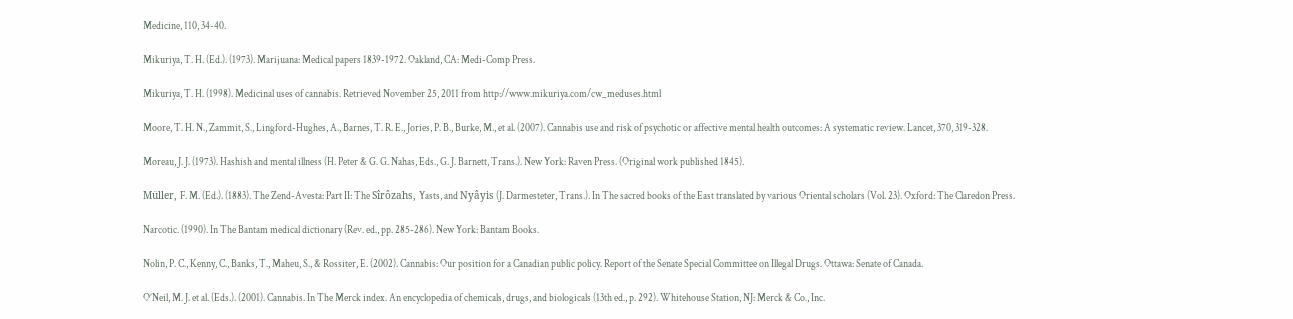Medicine, 110, 34-40.

Mikuriya, T. H. (Ed.). (1973). Marijuana: Medical papers 1839-1972. Oakland, CA: Medi-Comp Press.

Mikuriya, T. H. (1998). Medicinal uses of cannabis. Retrieved November 25, 2011 from http://www.mikuriya.com/cw_meduses.html

Moore, T. H. N., Zammit, S., Lingford-Hughes, A., Barnes, T. R. E., Jories, P. B., Burke, M., et al. (2007). Cannabis use and risk of psychotic or affective mental health outcomes: A systematic review. Lancet, 370, 319-328.

Moreau, J. J. (1973). Hashish and mental illness (H. Peter & G. G. Nahas, Eds., G. J. Barnett, Trans.). New York: Raven Press. (Original work published 1845).

Müller, F. M. (Ed.). (1883). The Zend-Avesta: Part II: The Sîrôzahs, Yasts, and Nyâyis (J. Darmesteter, Trans.). In The sacred books of the East translated by various Oriental scholars (Vol. 23). Oxford: The Claredon Press.

Narcotic. (1990). In The Bantam medical dictionary (Rev. ed., pp. 285-286). New York: Bantam Books.

Nolin, P. C., Kenny, C., Banks, T., Maheu, S., & Rossiter, E. (2002). Cannabis: Our position for a Canadian public policy. Report of the Senate Special Committee on Illegal Drugs. Ottawa: Senate of Canada.

O’Neil, M. J. et al. (Eds.). (2001). Cannabis. In The Merck index. An encyclopedia of chemicals, drugs, and biologicals (13th ed., p. 292). Whitehouse Station, NJ: Merck & Co., Inc.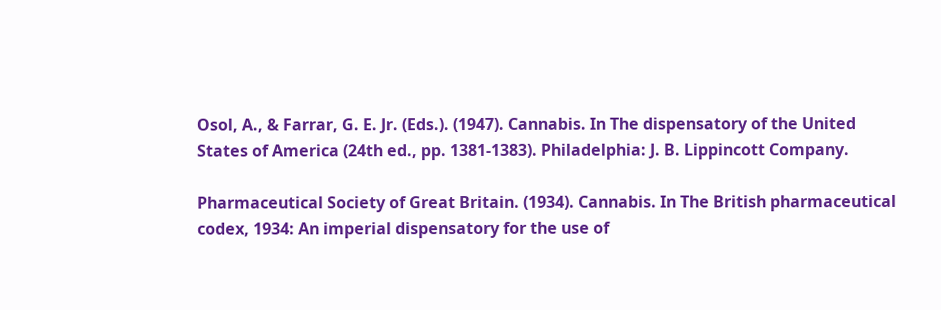Osol, A., & Farrar, G. E. Jr. (Eds.). (1947). Cannabis. In The dispensatory of the United States of America (24th ed., pp. 1381-1383). Philadelphia: J. B. Lippincott Company.

Pharmaceutical Society of Great Britain. (1934). Cannabis. In The British pharmaceutical codex, 1934: An imperial dispensatory for the use of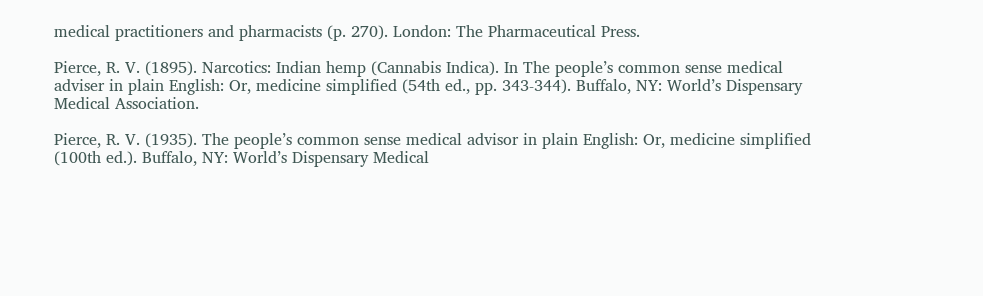medical practitioners and pharmacists (p. 270). London: The Pharmaceutical Press.

Pierce, R. V. (1895). Narcotics: Indian hemp (Cannabis Indica). In The people’s common sense medical adviser in plain English: Or, medicine simplified (54th ed., pp. 343-344). Buffalo, NY: World’s Dispensary Medical Association.

Pierce, R. V. (1935). The people’s common sense medical advisor in plain English: Or, medicine simplified (100th ed.). Buffalo, NY: World’s Dispensary Medical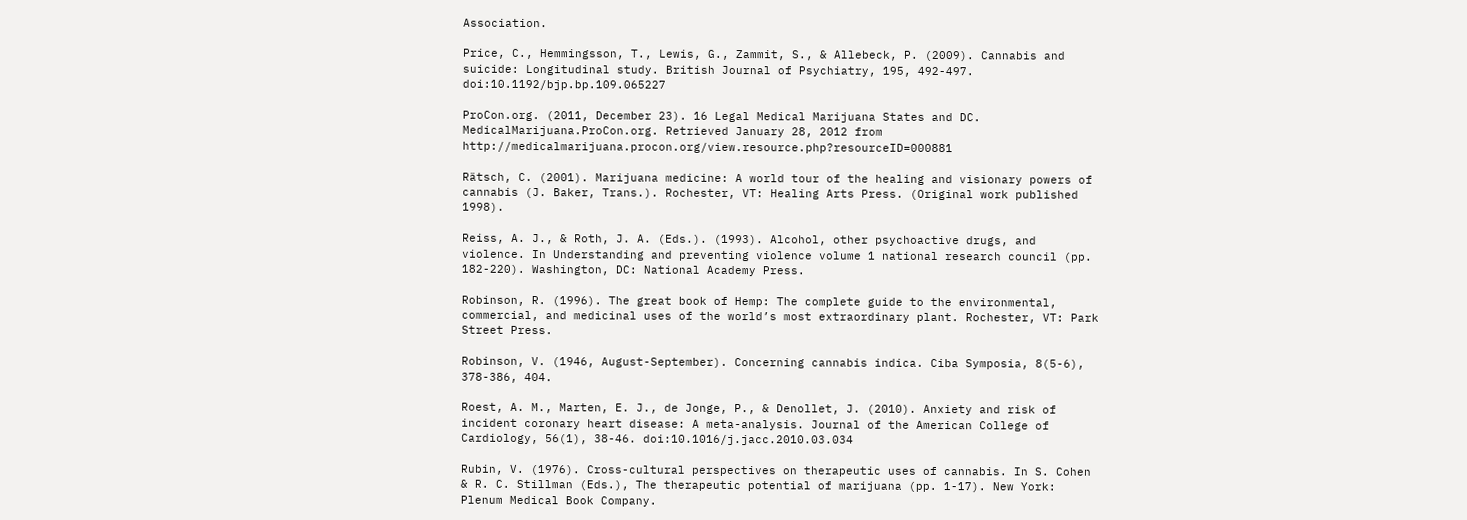Association.

Price, C., Hemmingsson, T., Lewis, G., Zammit, S., & Allebeck, P. (2009). Cannabis and suicide: Longitudinal study. British Journal of Psychiatry, 195, 492-497. doi:10.1192/bjp.bp.109.065227

ProCon.org. (2011, December 23). 16 Legal Medical Marijuana States and DC. MedicalMarijuana.ProCon.org. Retrieved January 28, 2012 from http://medicalmarijuana.procon.org/view.resource.php?resourceID=000881

Rätsch, C. (2001). Marijuana medicine: A world tour of the healing and visionary powers of cannabis (J. Baker, Trans.). Rochester, VT: Healing Arts Press. (Original work published 1998).

Reiss, A. J., & Roth, J. A. (Eds.). (1993). Alcohol, other psychoactive drugs, and violence. In Understanding and preventing violence volume 1 national research council (pp. 182-220). Washington, DC: National Academy Press.

Robinson, R. (1996). The great book of Hemp: The complete guide to the environmental, commercial, and medicinal uses of the world’s most extraordinary plant. Rochester, VT: Park Street Press.

Robinson, V. (1946, August-September). Concerning cannabis indica. Ciba Symposia, 8(5-6), 378-386, 404.

Roest, A. M., Marten, E. J., de Jonge, P., & Denollet, J. (2010). Anxiety and risk of incident coronary heart disease: A meta-analysis. Journal of the American College of Cardiology, 56(1), 38-46. doi:10.1016/j.jacc.2010.03.034

Rubin, V. (1976). Cross-cultural perspectives on therapeutic uses of cannabis. In S. Cohen & R. C. Stillman (Eds.), The therapeutic potential of marijuana (pp. 1-17). New York: Plenum Medical Book Company.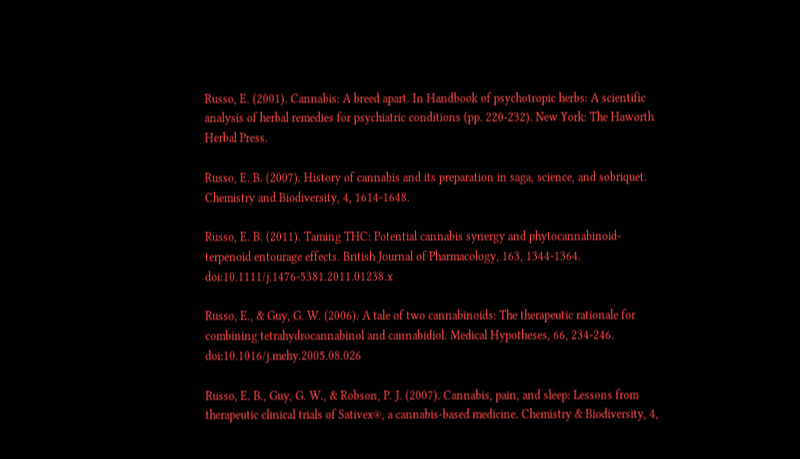Russo, E. (2001). Cannabis: A breed apart. In Handbook of psychotropic herbs: A scientific analysis of herbal remedies for psychiatric conditions (pp. 220-232). New York: The Haworth Herbal Press.

Russo, E. B. (2007). History of cannabis and its preparation in saga, science, and sobriquet. Chemistry and Biodiversity, 4, 1614-1648.

Russo, E. B. (2011). Taming THC: Potential cannabis synergy and phytocannabinoid-terpenoid entourage effects. British Journal of Pharmacology, 163, 1344-1364. doi:10.1111/j.1476-5381.2011.01238.x

Russo, E., & Guy, G. W. (2006). A tale of two cannabinoids: The therapeutic rationale for combining tetrahydrocannabinol and cannabidiol. Medical Hypotheses, 66, 234-246. doi:10.1016/j.mehy.2005.08.026

Russo, E. B., Guy, G. W., & Robson, P. J. (2007). Cannabis, pain, and sleep: Lessons from therapeutic clinical trials of Sativex®, a cannabis-based medicine. Chemistry & Biodiversity, 4,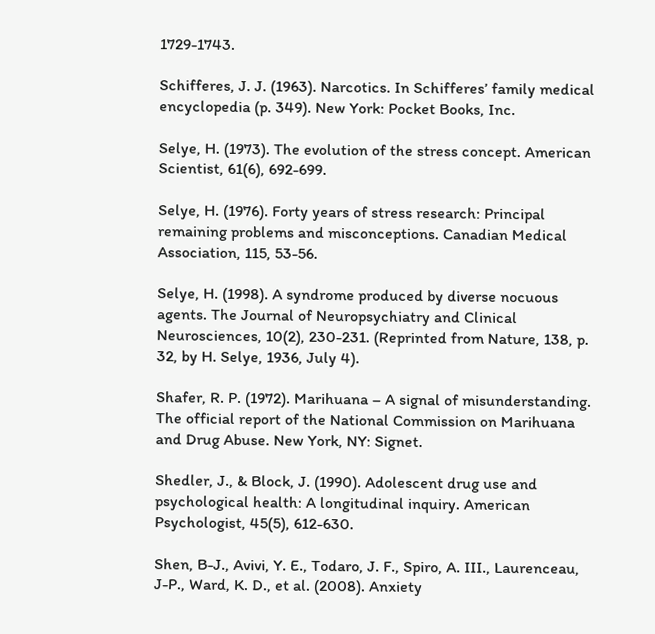1729-1743.

Schifferes, J. J. (1963). Narcotics. In Schifferes’ family medical encyclopedia (p. 349). New York: Pocket Books, Inc.

Selye, H. (1973). The evolution of the stress concept. American Scientist, 61(6), 692-699.

Selye, H. (1976). Forty years of stress research: Principal remaining problems and misconceptions. Canadian Medical Association, 115, 53-56.

Selye, H. (1998). A syndrome produced by diverse nocuous agents. The Journal of Neuropsychiatry and Clinical Neurosciences, 10(2), 230-231. (Reprinted from Nature, 138, p. 32, by H. Selye, 1936, July 4).

Shafer, R. P. (1972). Marihuana – A signal of misunderstanding. The official report of the National Commission on Marihuana and Drug Abuse. New York, NY: Signet.

Shedler, J., & Block, J. (1990). Adolescent drug use and psychological health: A longitudinal inquiry. American Psychologist, 45(5), 612-630.

Shen, B-J., Avivi, Y. E., Todaro, J. F., Spiro, A. III., Laurenceau, J-P., Ward, K. D., et al. (2008). Anxiety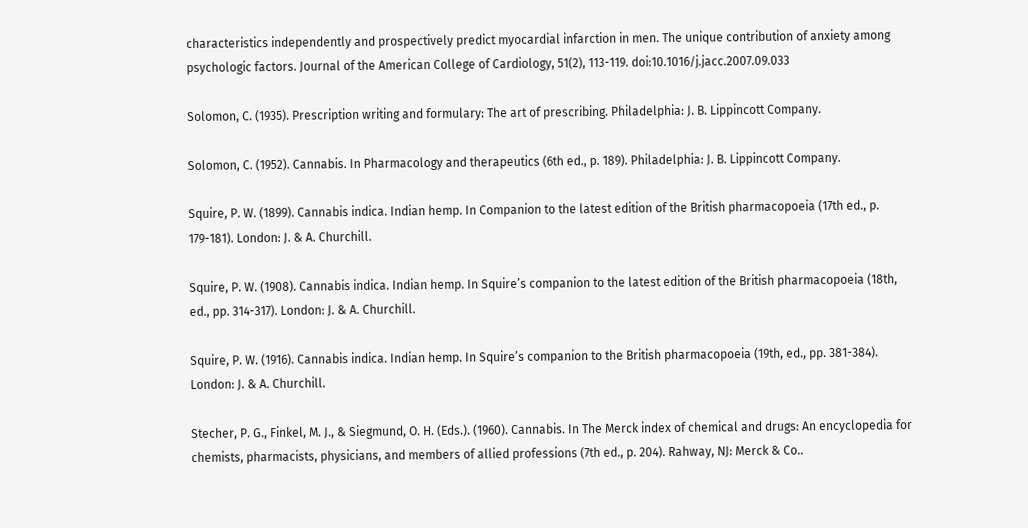characteristics independently and prospectively predict myocardial infarction in men. The unique contribution of anxiety among psychologic factors. Journal of the American College of Cardiology, 51(2), 113-119. doi:10.1016/j.jacc.2007.09.033

Solomon, C. (1935). Prescription writing and formulary: The art of prescribing. Philadelphia: J. B. Lippincott Company.

Solomon, C. (1952). Cannabis. In Pharmacology and therapeutics (6th ed., p. 189). Philadelphia: J. B. Lippincott Company.

Squire, P. W. (1899). Cannabis indica. Indian hemp. In Companion to the latest edition of the British pharmacopoeia (17th ed., p. 179-181). London: J. & A. Churchill.

Squire, P. W. (1908). Cannabis indica. Indian hemp. In Squire’s companion to the latest edition of the British pharmacopoeia (18th, ed., pp. 314-317). London: J. & A. Churchill.

Squire, P. W. (1916). Cannabis indica. Indian hemp. In Squire’s companion to the British pharmacopoeia (19th, ed., pp. 381-384). London: J. & A. Churchill.

Stecher, P. G., Finkel, M. J., & Siegmund, O. H. (Eds.). (1960). Cannabis. In The Merck index of chemical and drugs: An encyclopedia for chemists, pharmacists, physicians, and members of allied professions (7th ed., p. 204). Rahway, NJ: Merck & Co..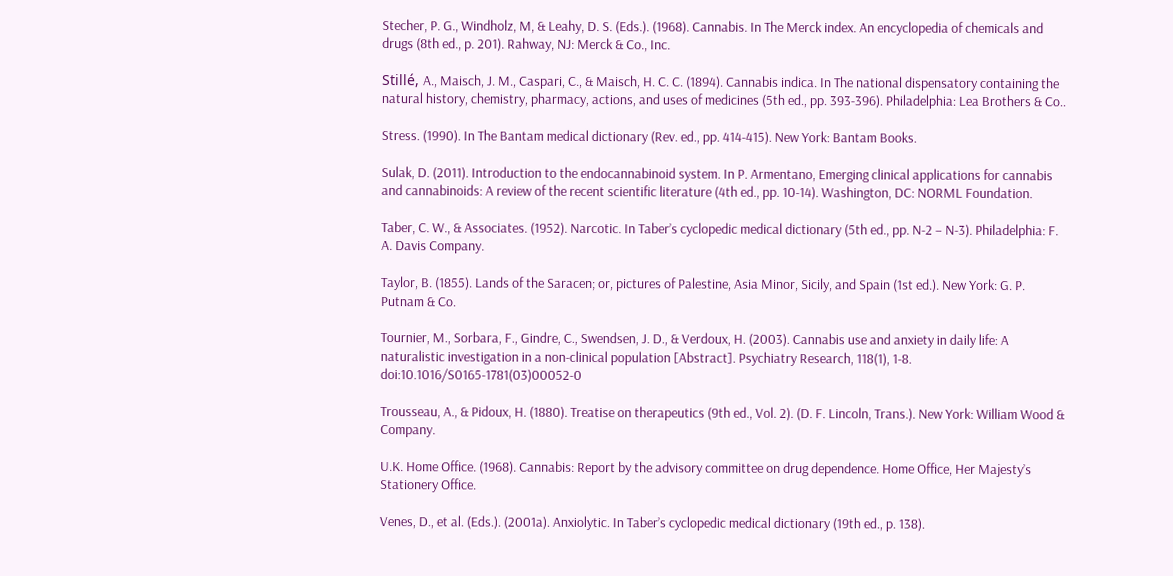Stecher, P. G., Windholz, M, & Leahy, D. S. (Eds.). (1968). Cannabis. In The Merck index. An encyclopedia of chemicals and drugs (8th ed., p. 201). Rahway, NJ: Merck & Co., Inc.

Stillé, A., Maisch, J. M., Caspari, C., & Maisch, H. C. C. (1894). Cannabis indica. In The national dispensatory containing the natural history, chemistry, pharmacy, actions, and uses of medicines (5th ed., pp. 393-396). Philadelphia: Lea Brothers & Co..

Stress. (1990). In The Bantam medical dictionary (Rev. ed., pp. 414-415). New York: Bantam Books.

Sulak, D. (2011). Introduction to the endocannabinoid system. In P. Armentano, Emerging clinical applications for cannabis and cannabinoids: A review of the recent scientific literature (4th ed., pp. 10-14). Washington, DC: NORML Foundation.

Taber, C. W., & Associates. (1952). Narcotic. In Taber’s cyclopedic medical dictionary (5th ed., pp. N-2 – N-3). Philadelphia: F. A. Davis Company.

Taylor, B. (1855). Lands of the Saracen; or, pictures of Palestine, Asia Minor, Sicily, and Spain (1st ed.). New York: G. P. Putnam & Co.

Tournier, M., Sorbara, F., Gindre, C., Swendsen, J. D., & Verdoux, H. (2003). Cannabis use and anxiety in daily life: A naturalistic investigation in a non-clinical population [Abstract]. Psychiatry Research, 118(1), 1-8. doi:10.1016/S0165-1781(03)00052-0

Trousseau, A., & Pidoux, H. (1880). Treatise on therapeutics (9th ed., Vol. 2). (D. F. Lincoln, Trans.). New York: William Wood & Company.

U.K. Home Office. (1968). Cannabis: Report by the advisory committee on drug dependence. Home Office, Her Majesty’s Stationery Office.

Venes, D., et al. (Eds.). (2001a). Anxiolytic. In Taber’s cyclopedic medical dictionary (19th ed., p. 138).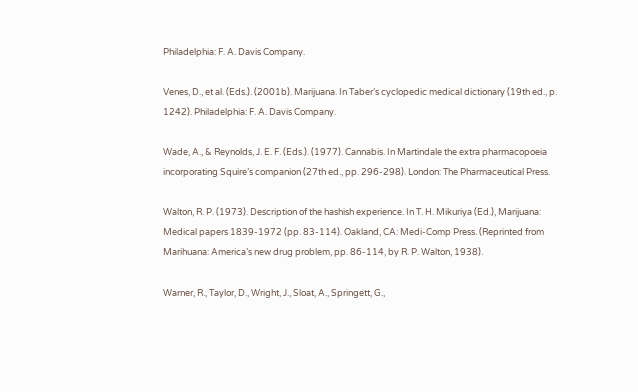Philadelphia: F. A. Davis Company.

Venes, D., et al. (Eds.). (2001b). Marijuana. In Taber’s cyclopedic medical dictionary (19th ed., p. 1242). Philadelphia: F. A. Davis Company.

Wade, A., & Reynolds, J. E. F. (Eds.). (1977). Cannabis. In Martindale the extra pharmacopoeia incorporating Squire’s companion (27th ed., pp. 296-298). London: The Pharmaceutical Press.

Walton, R. P. (1973). Description of the hashish experience. In T. H. Mikuriya (Ed.), Marijuana: Medical papers 1839-1972 (pp. 83-114). Oakland, CA: Medi-Comp Press. (Reprinted from Marihuana: America’s new drug problem, pp. 86-114, by R. P. Walton, 1938).

Warner, R., Taylor, D., Wright, J., Sloat, A., Springett, G.,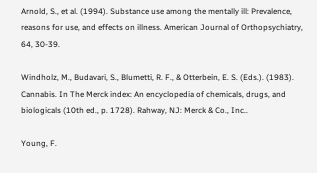Arnold, S., et al. (1994). Substance use among the mentally ill: Prevalence, reasons for use, and effects on illness. American Journal of Orthopsychiatry, 64, 30-39.

Windholz, M., Budavari, S., Blumetti, R. F., & Otterbein, E. S. (Eds.). (1983). Cannabis. In The Merck index: An encyclopedia of chemicals, drugs, and biologicals (10th ed., p. 1728). Rahway, NJ: Merck & Co., Inc..

Young, F.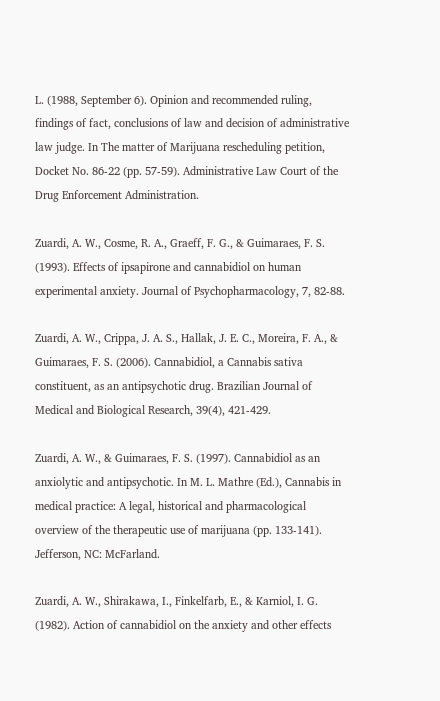L. (1988, September 6). Opinion and recommended ruling, findings of fact, conclusions of law and decision of administrative law judge. In The matter of Marijuana rescheduling petition, Docket No. 86-22 (pp. 57-59). Administrative Law Court of the Drug Enforcement Administration.

Zuardi, A. W., Cosme, R. A., Graeff, F. G., & Guimaraes, F. S. (1993). Effects of ipsapirone and cannabidiol on human experimental anxiety. Journal of Psychopharmacology, 7, 82-88.

Zuardi, A. W., Crippa, J. A. S., Hallak, J. E. C., Moreira, F. A., & Guimaraes, F. S. (2006). Cannabidiol, a Cannabis sativa constituent, as an antipsychotic drug. Brazilian Journal of Medical and Biological Research, 39(4), 421-429.

Zuardi, A. W., & Guimaraes, F. S. (1997). Cannabidiol as an anxiolytic and antipsychotic. In M. L. Mathre (Ed.), Cannabis in medical practice: A legal, historical and pharmacological overview of the therapeutic use of marijuana (pp. 133-141). Jefferson, NC: McFarland.

Zuardi, A. W., Shirakawa, I., Finkelfarb, E., & Karniol, I. G. (1982). Action of cannabidiol on the anxiety and other effects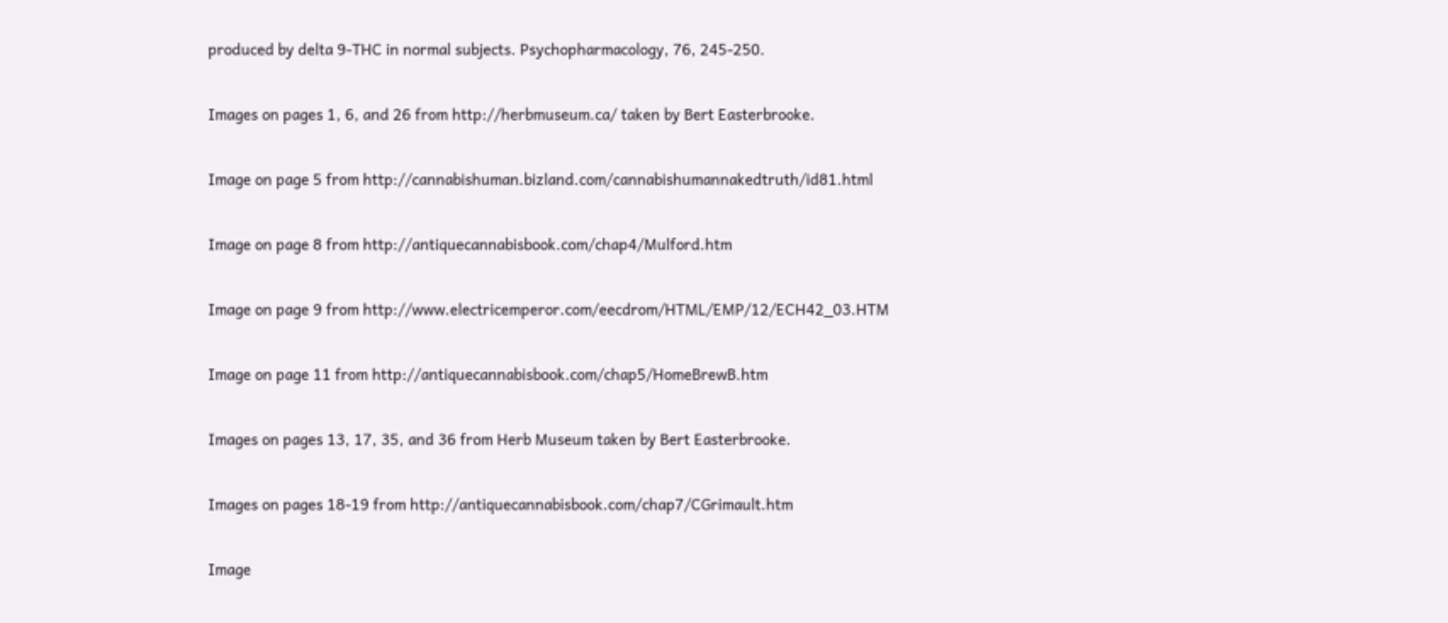produced by delta 9-THC in normal subjects. Psychopharmacology, 76, 245-250.

Images on pages 1, 6, and 26 from http://herbmuseum.ca/ taken by Bert Easterbrooke.

Image on page 5 from http://cannabishuman.bizland.com/cannabishumannakedtruth/id81.html

Image on page 8 from http://antiquecannabisbook.com/chap4/Mulford.htm

Image on page 9 from http://www.electricemperor.com/eecdrom/HTML/EMP/12/ECH42_03.HTM

Image on page 11 from http://antiquecannabisbook.com/chap5/HomeBrewB.htm

Images on pages 13, 17, 35, and 36 from Herb Museum taken by Bert Easterbrooke.

Images on pages 18-19 from http://antiquecannabisbook.com/chap7/CGrimault.htm

Image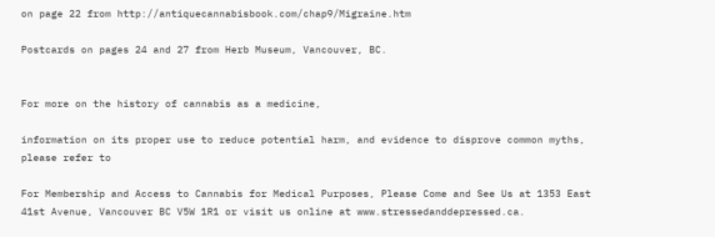on page 22 from http://antiquecannabisbook.com/chap9/Migraine.htm

Postcards on pages 24 and 27 from Herb Museum, Vancouver, BC.


For more on the history of cannabis as a medicine,

information on its proper use to reduce potential harm, and evidence to disprove common myths, please refer to

For Membership and Access to Cannabis for Medical Purposes, Please Come and See Us at 1353 East 41st Avenue, Vancouver BC V5W 1R1 or visit us online at www.stressedanddepressed.ca.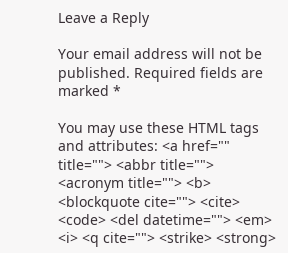Leave a Reply

Your email address will not be published. Required fields are marked *

You may use these HTML tags and attributes: <a href="" title=""> <abbr title=""> <acronym title=""> <b> <blockquote cite=""> <cite> <code> <del datetime=""> <em> <i> <q cite=""> <strike> <strong>